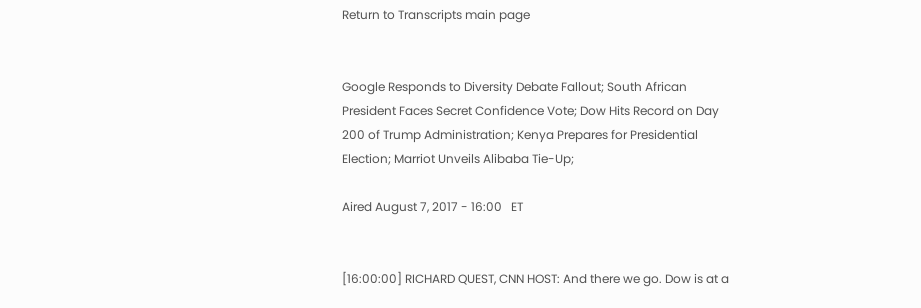Return to Transcripts main page


Google Responds to Diversity Debate Fallout; South African President Faces Secret Confidence Vote; Dow Hits Record on Day 200 of Trump Administration; Kenya Prepares for Presidential Election; Marriot Unveils Alibaba Tie-Up;

Aired August 7, 2017 - 16:00   ET


[16:00:00] RICHARD QUEST, CNN HOST: And there we go. Dow is at a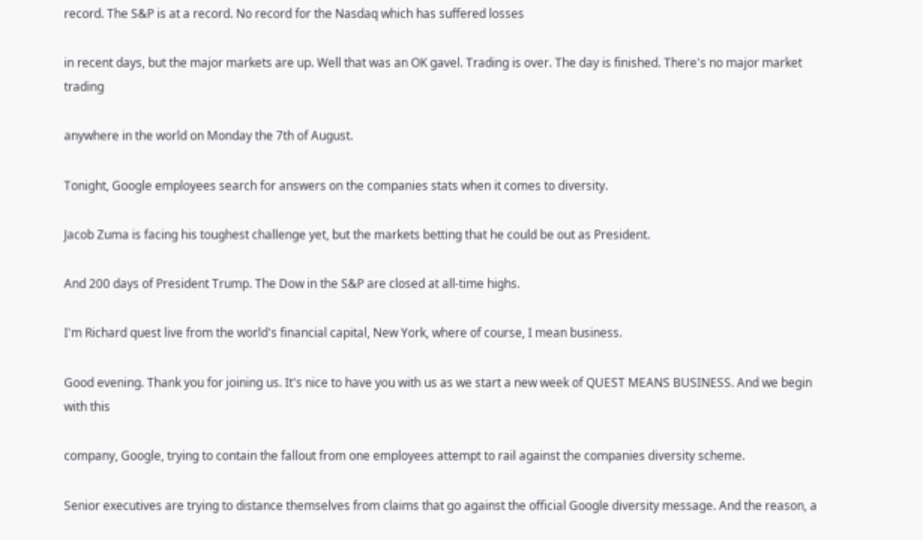record. The S&P is at a record. No record for the Nasdaq which has suffered losses

in recent days, but the major markets are up. Well that was an OK gavel. Trading is over. The day is finished. There's no major market trading

anywhere in the world on Monday the 7th of August.

Tonight, Google employees search for answers on the companies stats when it comes to diversity.

Jacob Zuma is facing his toughest challenge yet, but the markets betting that he could be out as President.

And 200 days of President Trump. The Dow in the S&P are closed at all-time highs.

I'm Richard quest live from the world's financial capital, New York, where of course, I mean business.

Good evening. Thank you for joining us. It's nice to have you with us as we start a new week of QUEST MEANS BUSINESS. And we begin with this

company, Google, trying to contain the fallout from one employees attempt to rail against the companies diversity scheme.

Senior executives are trying to distance themselves from claims that go against the official Google diversity message. And the reason, a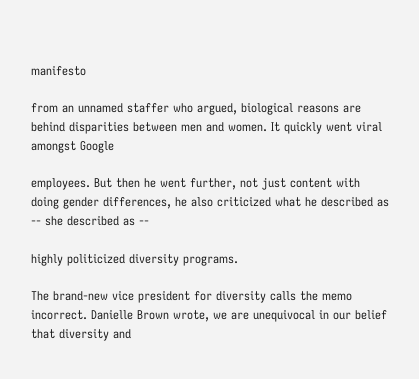manifesto

from an unnamed staffer who argued, biological reasons are behind disparities between men and women. It quickly went viral amongst Google

employees. But then he went further, not just content with doing gender differences, he also criticized what he described as -- she described as --

highly politicized diversity programs.

The brand-new vice president for diversity calls the memo incorrect. Danielle Brown wrote, we are unequivocal in our belief that diversity and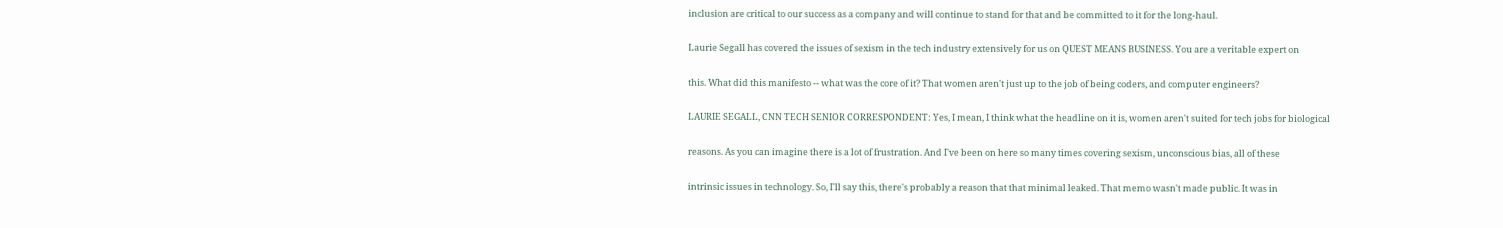inclusion are critical to our success as a company and will continue to stand for that and be committed to it for the long-haul.

Laurie Segall has covered the issues of sexism in the tech industry extensively for us on QUEST MEANS BUSINESS. You are a veritable expert on

this. What did this manifesto -- what was the core of it? That women aren't just up to the job of being coders, and computer engineers?

LAURIE SEGALL, CNN TECH SENIOR CORRESPONDENT: Yes, I mean, I think what the headline on it is, women aren't suited for tech jobs for biological

reasons. As you can imagine there is a lot of frustration. And I've been on here so many times covering sexism, unconscious bias, all of these

intrinsic issues in technology. So, I'll say this, there's probably a reason that that minimal leaked. That memo wasn't made public. It was in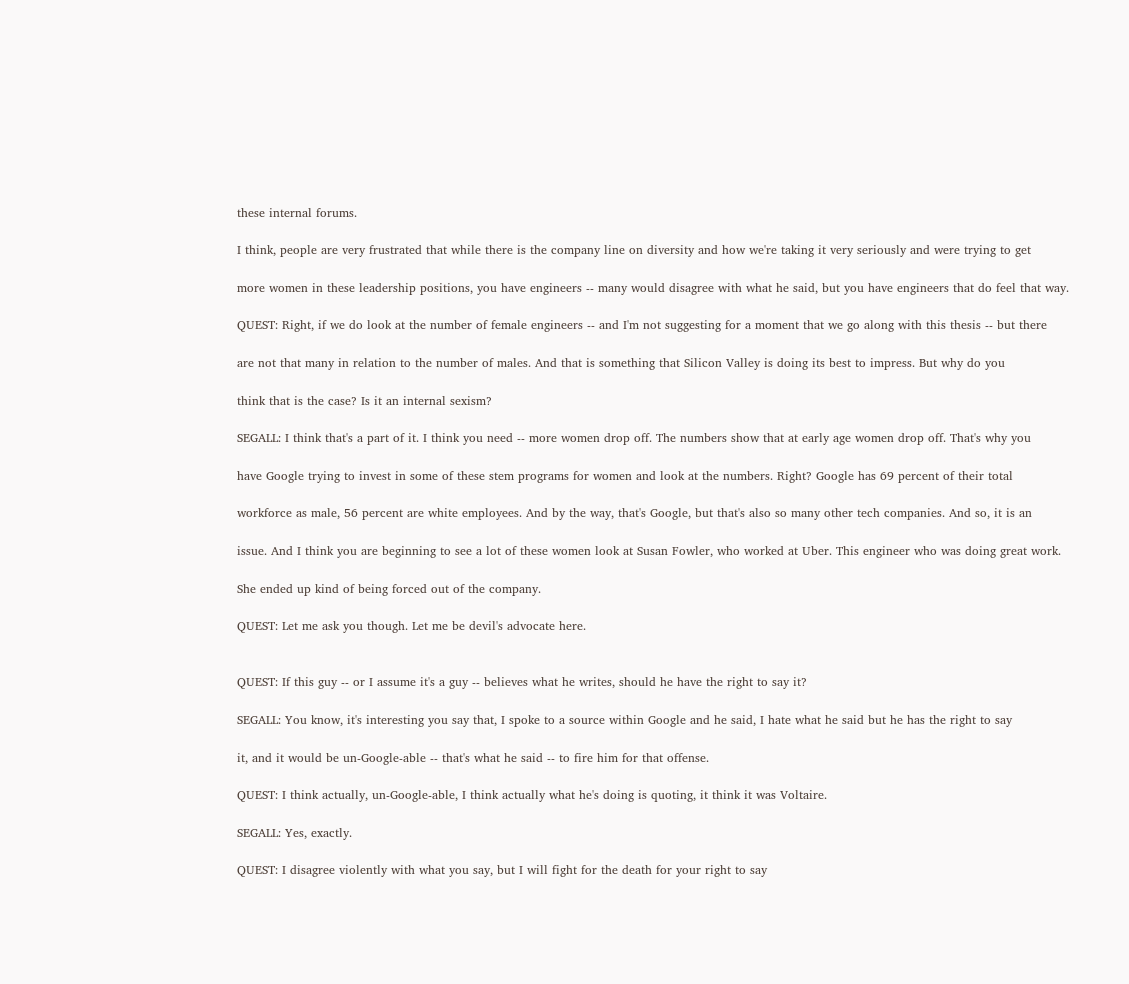these internal forums.

I think, people are very frustrated that while there is the company line on diversity and how we're taking it very seriously and were trying to get

more women in these leadership positions, you have engineers -- many would disagree with what he said, but you have engineers that do feel that way.

QUEST: Right, if we do look at the number of female engineers -- and I'm not suggesting for a moment that we go along with this thesis -- but there

are not that many in relation to the number of males. And that is something that Silicon Valley is doing its best to impress. But why do you

think that is the case? Is it an internal sexism?

SEGALL: I think that's a part of it. I think you need -- more women drop off. The numbers show that at early age women drop off. That's why you

have Google trying to invest in some of these stem programs for women and look at the numbers. Right? Google has 69 percent of their total

workforce as male, 56 percent are white employees. And by the way, that's Google, but that's also so many other tech companies. And so, it is an

issue. And I think you are beginning to see a lot of these women look at Susan Fowler, who worked at Uber. This engineer who was doing great work.

She ended up kind of being forced out of the company.

QUEST: Let me ask you though. Let me be devil's advocate here.


QUEST: If this guy -- or I assume it's a guy -- believes what he writes, should he have the right to say it?

SEGALL: You know, it's interesting you say that, I spoke to a source within Google and he said, I hate what he said but he has the right to say

it, and it would be un-Google-able -- that's what he said -- to fire him for that offense.

QUEST: I think actually, un-Google-able, I think actually what he's doing is quoting, it think it was Voltaire.

SEGALL: Yes, exactly.

QUEST: I disagree violently with what you say, but I will fight for the death for your right to say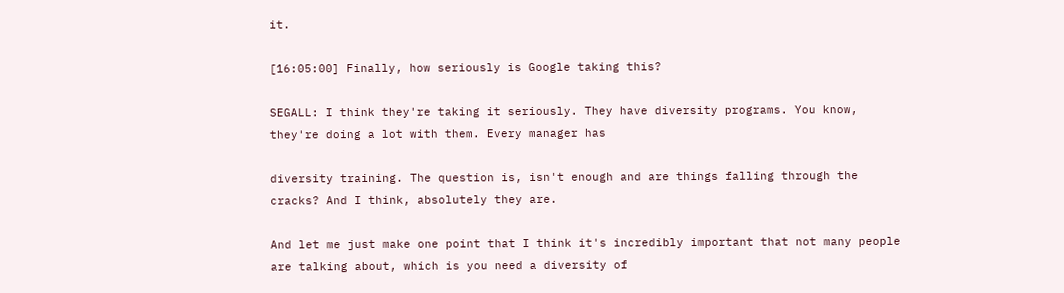it.

[16:05:00] Finally, how seriously is Google taking this?

SEGALL: I think they're taking it seriously. They have diversity programs. You know, they're doing a lot with them. Every manager has

diversity training. The question is, isn't enough and are things falling through the cracks? And I think, absolutely they are.

And let me just make one point that I think it's incredibly important that not many people are talking about, which is you need a diversity of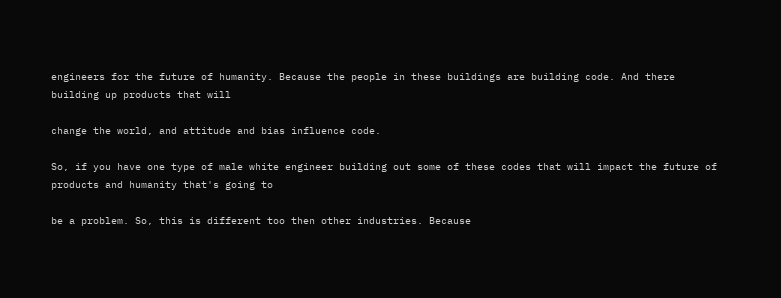engineers for the future of humanity. Because the people in these buildings are building code. And there building up products that will

change the world, and attitude and bias influence code.

So, if you have one type of male white engineer building out some of these codes that will impact the future of products and humanity that's going to

be a problem. So, this is different too then other industries. Because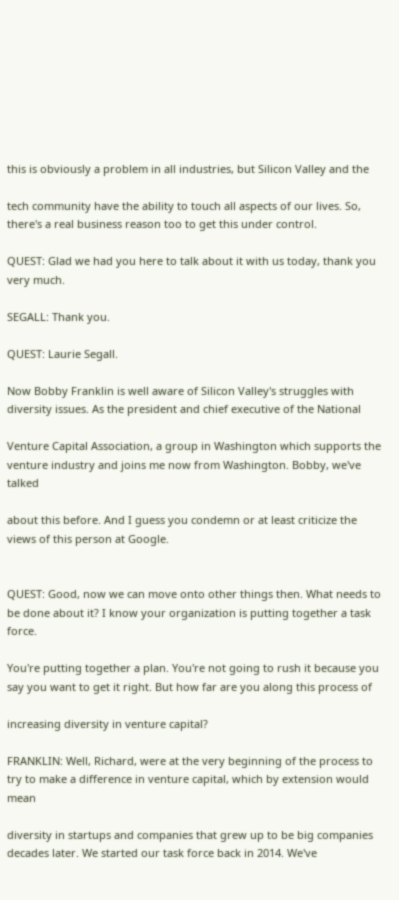this is obviously a problem in all industries, but Silicon Valley and the

tech community have the ability to touch all aspects of our lives. So, there's a real business reason too to get this under control.

QUEST: Glad we had you here to talk about it with us today, thank you very much.

SEGALL: Thank you.

QUEST: Laurie Segall.

Now Bobby Franklin is well aware of Silicon Valley's struggles with diversity issues. As the president and chief executive of the National

Venture Capital Association, a group in Washington which supports the venture industry and joins me now from Washington. Bobby, we've talked

about this before. And I guess you condemn or at least criticize the views of this person at Google.


QUEST: Good, now we can move onto other things then. What needs to be done about it? I know your organization is putting together a task force.

You're putting together a plan. You're not going to rush it because you say you want to get it right. But how far are you along this process of

increasing diversity in venture capital?

FRANKLIN: Well, Richard, were at the very beginning of the process to try to make a difference in venture capital, which by extension would mean

diversity in startups and companies that grew up to be big companies decades later. We started our task force back in 2014. We've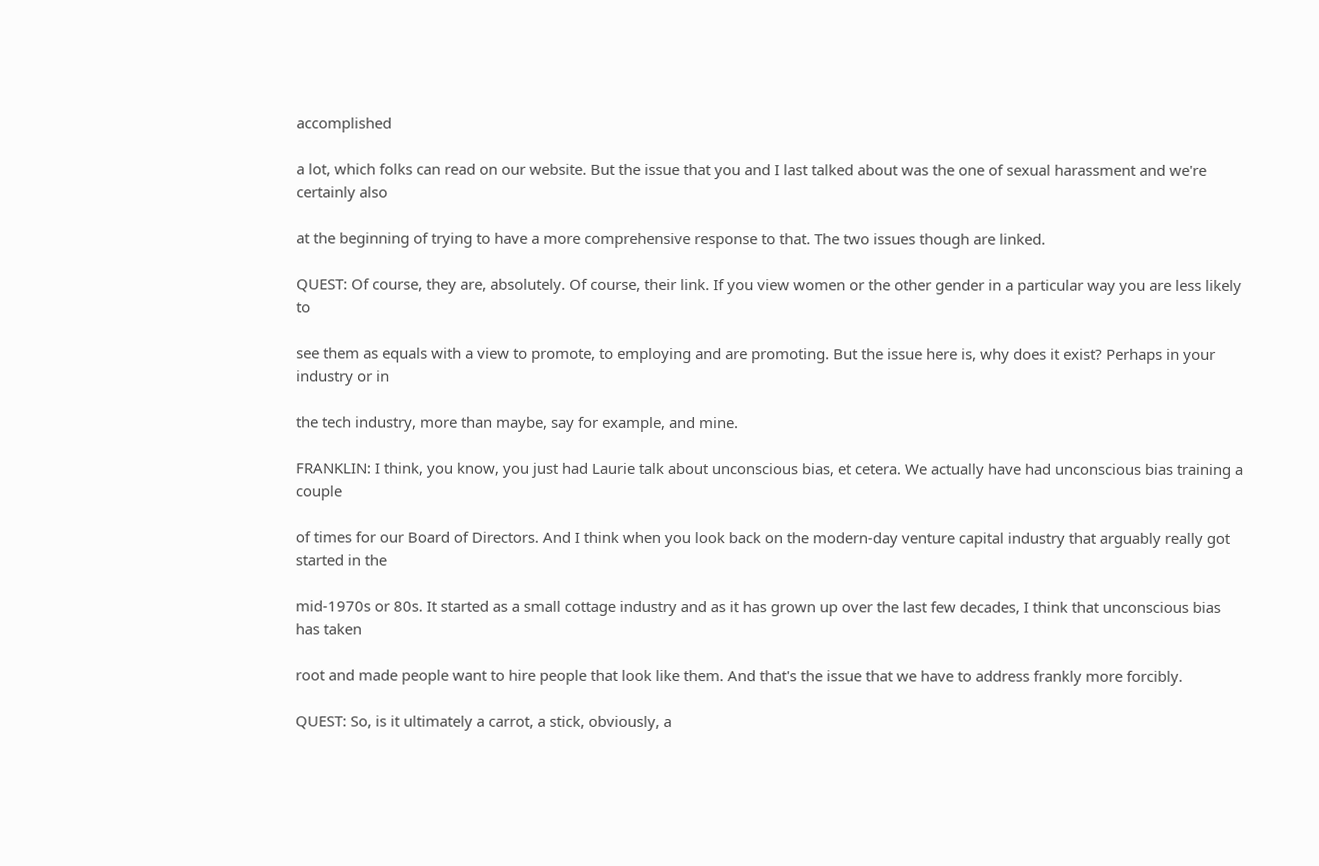accomplished

a lot, which folks can read on our website. But the issue that you and I last talked about was the one of sexual harassment and we're certainly also

at the beginning of trying to have a more comprehensive response to that. The two issues though are linked.

QUEST: Of course, they are, absolutely. Of course, their link. If you view women or the other gender in a particular way you are less likely to

see them as equals with a view to promote, to employing and are promoting. But the issue here is, why does it exist? Perhaps in your industry or in

the tech industry, more than maybe, say for example, and mine.

FRANKLIN: I think, you know, you just had Laurie talk about unconscious bias, et cetera. We actually have had unconscious bias training a couple

of times for our Board of Directors. And I think when you look back on the modern-day venture capital industry that arguably really got started in the

mid-1970s or 80s. It started as a small cottage industry and as it has grown up over the last few decades, I think that unconscious bias has taken

root and made people want to hire people that look like them. And that's the issue that we have to address frankly more forcibly.

QUEST: So, is it ultimately a carrot, a stick, obviously, a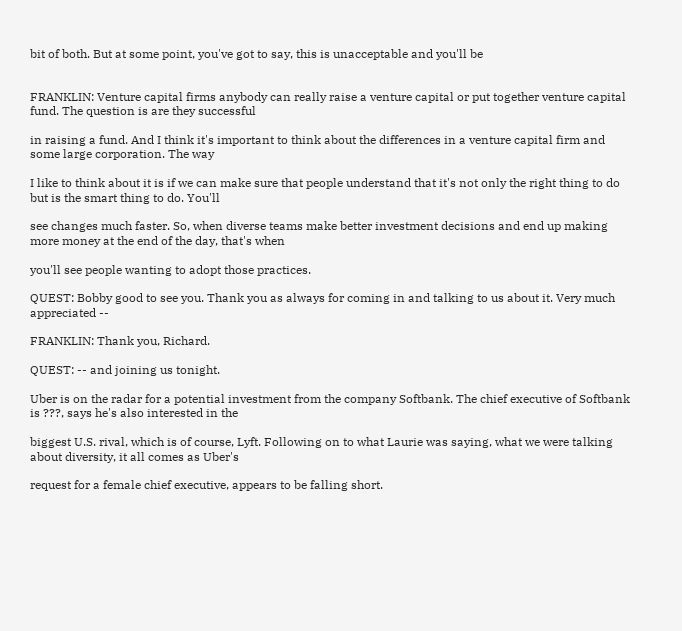bit of both. But at some point, you've got to say, this is unacceptable and you'll be


FRANKLIN: Venture capital firms anybody can really raise a venture capital or put together venture capital fund. The question is are they successful

in raising a fund. And I think it's important to think about the differences in a venture capital firm and some large corporation. The way

I like to think about it is if we can make sure that people understand that it's not only the right thing to do but is the smart thing to do. You'll

see changes much faster. So, when diverse teams make better investment decisions and end up making more money at the end of the day, that's when

you'll see people wanting to adopt those practices.

QUEST: Bobby good to see you. Thank you as always for coming in and talking to us about it. Very much appreciated --

FRANKLIN: Thank you, Richard.

QUEST: -- and joining us tonight.

Uber is on the radar for a potential investment from the company Softbank. The chief executive of Softbank is ???, says he's also interested in the

biggest U.S. rival, which is of course, Lyft. Following on to what Laurie was saying, what we were talking about diversity, it all comes as Uber's

request for a female chief executive, appears to be falling short.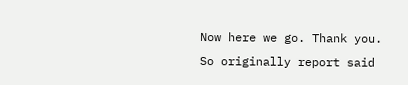Now here we go. Thank you. So originally report said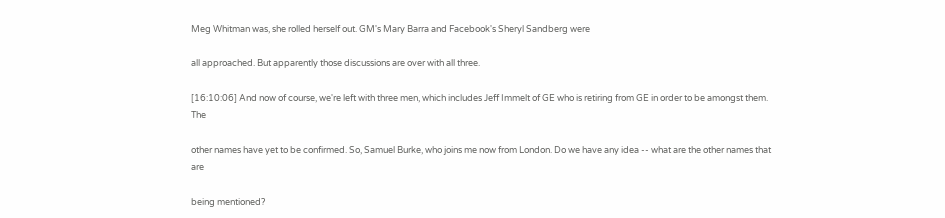Meg Whitman was, she rolled herself out. GM's Mary Barra and Facebook's Sheryl Sandberg were

all approached. But apparently those discussions are over with all three.

[16:10:06] And now of course, we're left with three men, which includes Jeff Immelt of GE who is retiring from GE in order to be amongst them. The

other names have yet to be confirmed. So, Samuel Burke, who joins me now from London. Do we have any idea -- what are the other names that are

being mentioned?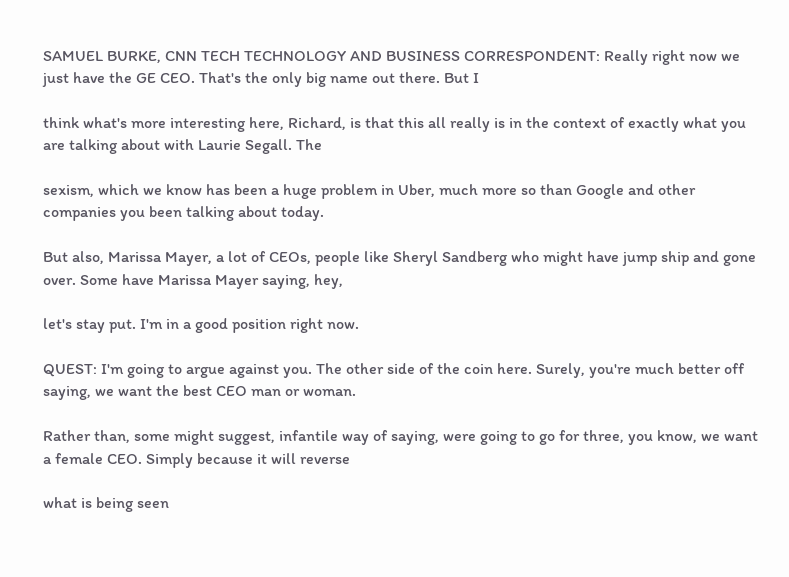SAMUEL BURKE, CNN TECH TECHNOLOGY AND BUSINESS CORRESPONDENT: Really right now we just have the GE CEO. That's the only big name out there. But I

think what's more interesting here, Richard, is that this all really is in the context of exactly what you are talking about with Laurie Segall. The

sexism, which we know has been a huge problem in Uber, much more so than Google and other companies you been talking about today.

But also, Marissa Mayer, a lot of CEOs, people like Sheryl Sandberg who might have jump ship and gone over. Some have Marissa Mayer saying, hey,

let's stay put. I'm in a good position right now.

QUEST: I'm going to argue against you. The other side of the coin here. Surely, you're much better off saying, we want the best CEO man or woman.

Rather than, some might suggest, infantile way of saying, were going to go for three, you know, we want a female CEO. Simply because it will reverse

what is being seen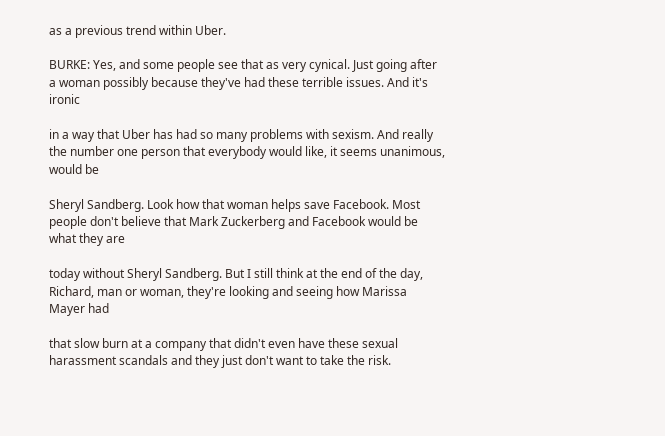as a previous trend within Uber.

BURKE: Yes, and some people see that as very cynical. Just going after a woman possibly because they've had these terrible issues. And it's ironic

in a way that Uber has had so many problems with sexism. And really the number one person that everybody would like, it seems unanimous, would be

Sheryl Sandberg. Look how that woman helps save Facebook. Most people don't believe that Mark Zuckerberg and Facebook would be what they are

today without Sheryl Sandberg. But I still think at the end of the day, Richard, man or woman, they're looking and seeing how Marissa Mayer had

that slow burn at a company that didn't even have these sexual harassment scandals and they just don't want to take the risk.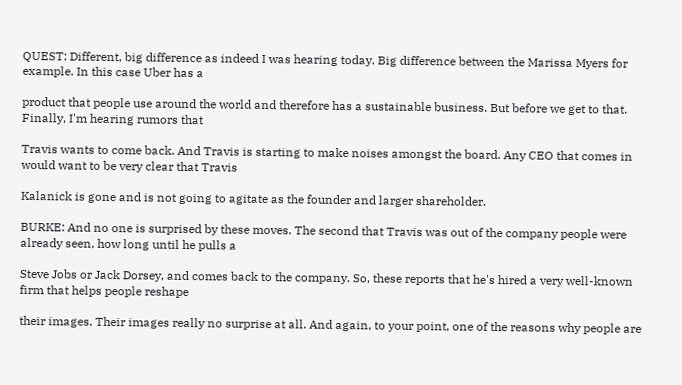QUEST: Different, big difference as indeed I was hearing today. Big difference between the Marissa Myers for example. In this case Uber has a

product that people use around the world and therefore has a sustainable business. But before we get to that. Finally, I'm hearing rumors that

Travis wants to come back. And Travis is starting to make noises amongst the board. Any CEO that comes in would want to be very clear that Travis

Kalanick is gone and is not going to agitate as the founder and larger shareholder.

BURKE: And no one is surprised by these moves. The second that Travis was out of the company people were already seen, how long until he pulls a

Steve Jobs or Jack Dorsey, and comes back to the company. So, these reports that he's hired a very well-known firm that helps people reshape

their images. Their images really no surprise at all. And again, to your point, one of the reasons why people are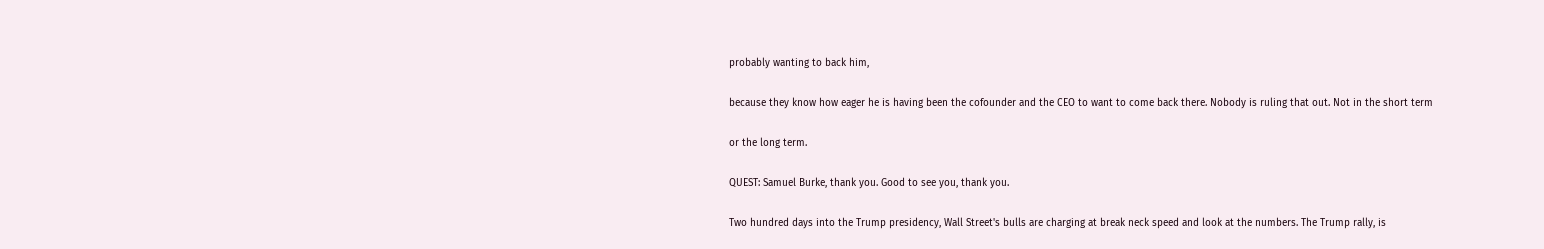probably wanting to back him,

because they know how eager he is having been the cofounder and the CEO to want to come back there. Nobody is ruling that out. Not in the short term

or the long term.

QUEST: Samuel Burke, thank you. Good to see you, thank you.

Two hundred days into the Trump presidency, Wall Street's bulls are charging at break neck speed and look at the numbers. The Trump rally, is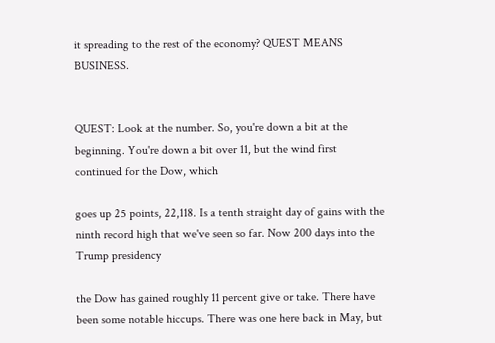it spreading to the rest of the economy? QUEST MEANS BUSINESS.


QUEST: Look at the number. So, you're down a bit at the beginning. You're down a bit over 11, but the wind first continued for the Dow, which

goes up 25 points, 22,118. Is a tenth straight day of gains with the ninth record high that we've seen so far. Now 200 days into the Trump presidency

the Dow has gained roughly 11 percent give or take. There have been some notable hiccups. There was one here back in May, but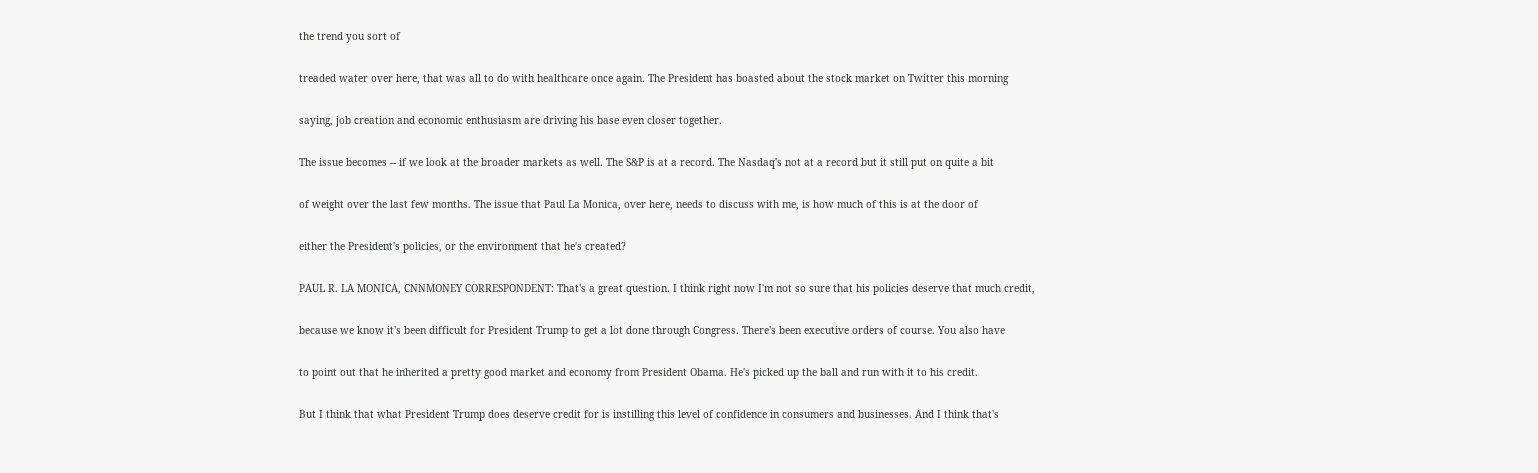the trend you sort of

treaded water over here, that was all to do with healthcare once again. The President has boasted about the stock market on Twitter this morning

saying, job creation and economic enthusiasm are driving his base even closer together.

The issue becomes -- if we look at the broader markets as well. The S&P is at a record. The Nasdaq's not at a record but it still put on quite a bit

of weight over the last few months. The issue that Paul La Monica, over here, needs to discuss with me, is how much of this is at the door of

either the President's policies, or the environment that he's created?

PAUL R. LA MONICA, CNNMONEY CORRESPONDENT: That's a great question. I think right now I'm not so sure that his policies deserve that much credit,

because we know it's been difficult for President Trump to get a lot done through Congress. There's been executive orders of course. You also have

to point out that he inherited a pretty good market and economy from President Obama. He's picked up the ball and run with it to his credit.

But I think that what President Trump does deserve credit for is instilling this level of confidence in consumers and businesses. And I think that's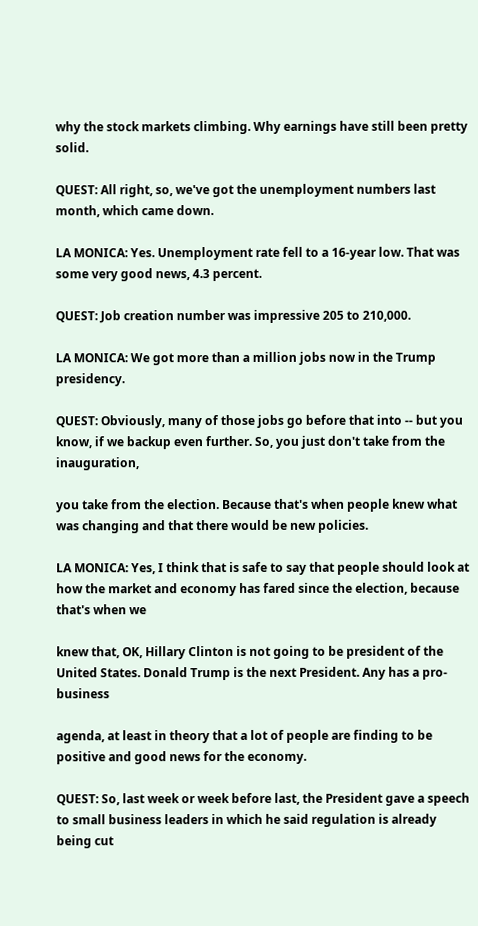why the stock markets climbing. Why earnings have still been pretty solid.

QUEST: All right, so, we've got the unemployment numbers last month, which came down.

LA MONICA: Yes. Unemployment rate fell to a 16-year low. That was some very good news, 4.3 percent.

QUEST: Job creation number was impressive 205 to 210,000.

LA MONICA: We got more than a million jobs now in the Trump presidency.

QUEST: Obviously, many of those jobs go before that into -- but you know, if we backup even further. So, you just don't take from the inauguration,

you take from the election. Because that's when people knew what was changing and that there would be new policies.

LA MONICA: Yes, I think that is safe to say that people should look at how the market and economy has fared since the election, because that's when we

knew that, OK, Hillary Clinton is not going to be president of the United States. Donald Trump is the next President. Any has a pro-business

agenda, at least in theory that a lot of people are finding to be positive and good news for the economy.

QUEST: So, last week or week before last, the President gave a speech to small business leaders in which he said regulation is already being cut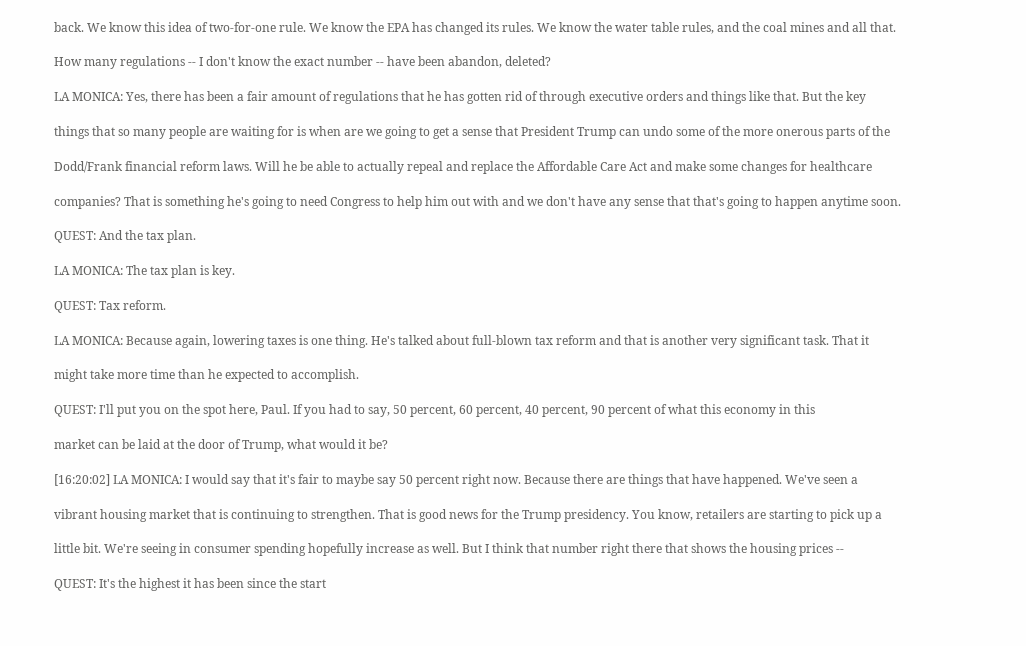back. We know this idea of two-for-one rule. We know the EPA has changed its rules. We know the water table rules, and the coal mines and all that.

How many regulations -- I don't know the exact number -- have been abandon, deleted?

LA MONICA: Yes, there has been a fair amount of regulations that he has gotten rid of through executive orders and things like that. But the key

things that so many people are waiting for is when are we going to get a sense that President Trump can undo some of the more onerous parts of the

Dodd/Frank financial reform laws. Will he be able to actually repeal and replace the Affordable Care Act and make some changes for healthcare

companies? That is something he's going to need Congress to help him out with and we don't have any sense that that's going to happen anytime soon.

QUEST: And the tax plan.

LA MONICA: The tax plan is key.

QUEST: Tax reform.

LA MONICA: Because again, lowering taxes is one thing. He's talked about full-blown tax reform and that is another very significant task. That it

might take more time than he expected to accomplish.

QUEST: I'll put you on the spot here, Paul. If you had to say, 50 percent, 60 percent, 40 percent, 90 percent of what this economy in this

market can be laid at the door of Trump, what would it be?

[16:20:02] LA MONICA: I would say that it's fair to maybe say 50 percent right now. Because there are things that have happened. We've seen a

vibrant housing market that is continuing to strengthen. That is good news for the Trump presidency. You know, retailers are starting to pick up a

little bit. We're seeing in consumer spending hopefully increase as well. But I think that number right there that shows the housing prices --

QUEST: It's the highest it has been since the start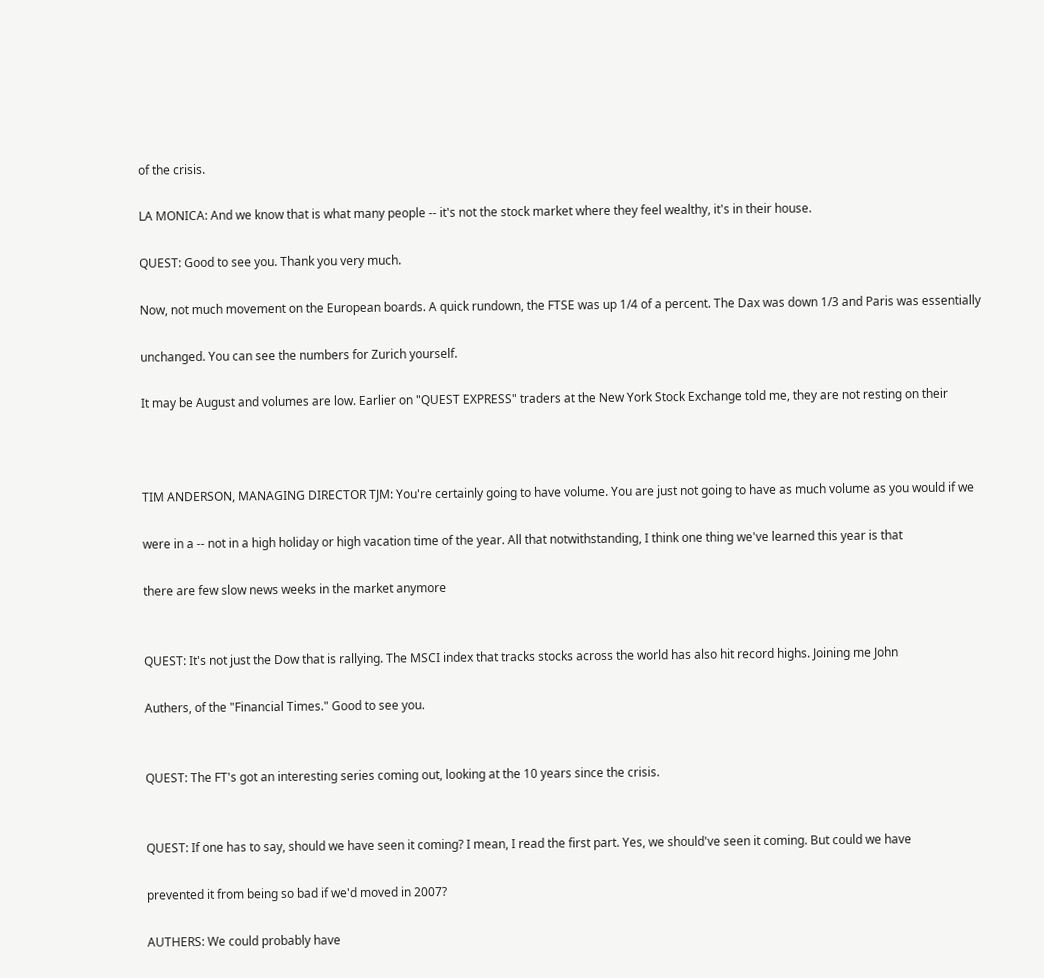of the crisis.

LA MONICA: And we know that is what many people -- it's not the stock market where they feel wealthy, it's in their house.

QUEST: Good to see you. Thank you very much.

Now, not much movement on the European boards. A quick rundown, the FTSE was up 1/4 of a percent. The Dax was down 1/3 and Paris was essentially

unchanged. You can see the numbers for Zurich yourself.

It may be August and volumes are low. Earlier on "QUEST EXPRESS" traders at the New York Stock Exchange told me, they are not resting on their



TIM ANDERSON, MANAGING DIRECTOR TJM: You're certainly going to have volume. You are just not going to have as much volume as you would if we

were in a -- not in a high holiday or high vacation time of the year. All that notwithstanding, I think one thing we've learned this year is that

there are few slow news weeks in the market anymore


QUEST: It's not just the Dow that is rallying. The MSCI index that tracks stocks across the world has also hit record highs. Joining me John

Authers, of the "Financial Times." Good to see you.


QUEST: The FT's got an interesting series coming out, looking at the 10 years since the crisis.


QUEST: If one has to say, should we have seen it coming? I mean, I read the first part. Yes, we should've seen it coming. But could we have

prevented it from being so bad if we'd moved in 2007?

AUTHERS: We could probably have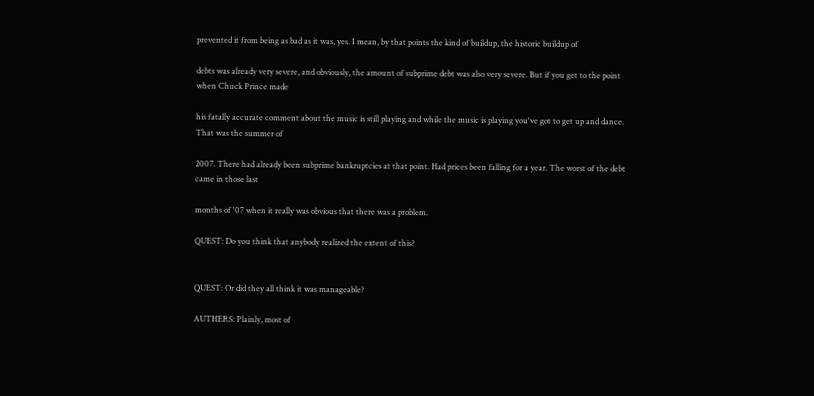prevented it from being as bad as it was, yes. I mean, by that points the kind of buildup, the historic buildup of

debts was already very severe, and obviously, the amount of subprime debt was also very severe. But if you get to the point when Chuck Prince made

his fatally accurate comment about the music is still playing and while the music is playing you've got to get up and dance. That was the summer of

2007. There had already been subprime bankruptcies at that point. Had prices been falling for a year. The worst of the debt came in those last

months of '07 when it really was obvious that there was a problem.

QUEST: Do you think that anybody realized the extent of this?


QUEST: Or did they all think it was manageable?

AUTHERS: Plainly, most of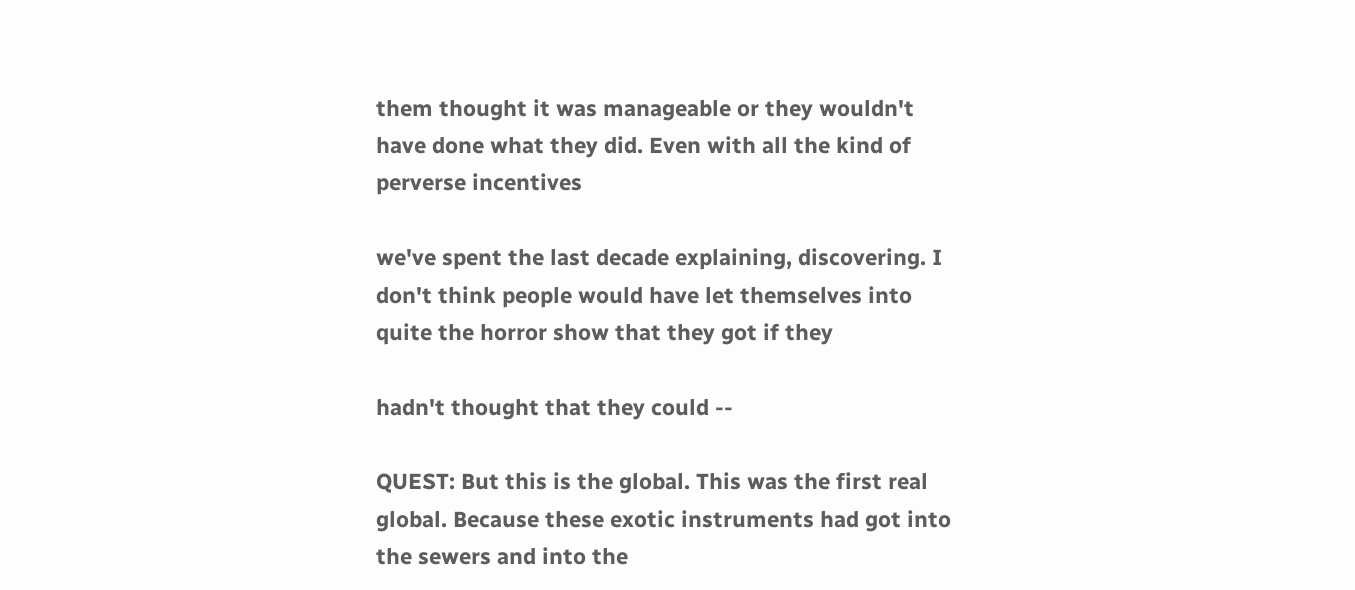them thought it was manageable or they wouldn't have done what they did. Even with all the kind of perverse incentives

we've spent the last decade explaining, discovering. I don't think people would have let themselves into quite the horror show that they got if they

hadn't thought that they could --

QUEST: But this is the global. This was the first real global. Because these exotic instruments had got into the sewers and into the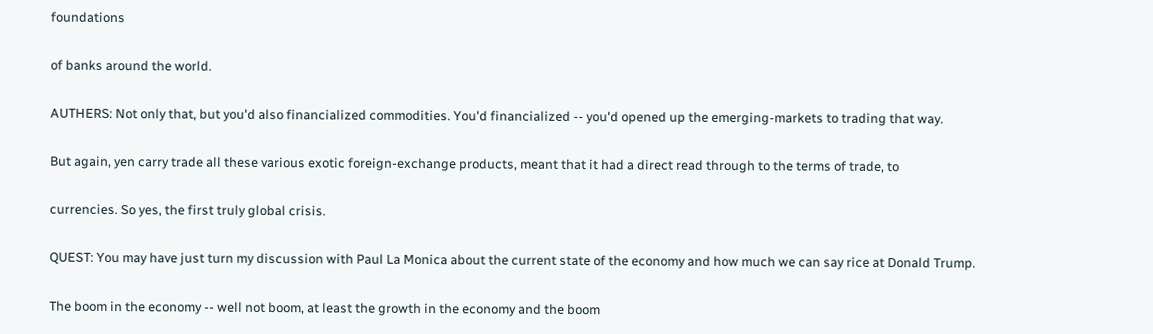foundations

of banks around the world.

AUTHERS: Not only that, but you'd also financialized commodities. You'd financialized -- you'd opened up the emerging-markets to trading that way.

But again, yen carry trade all these various exotic foreign-exchange products, meant that it had a direct read through to the terms of trade, to

currencies. So yes, the first truly global crisis.

QUEST: You may have just turn my discussion with Paul La Monica about the current state of the economy and how much we can say rice at Donald Trump.

The boom in the economy -- well not boom, at least the growth in the economy and the boom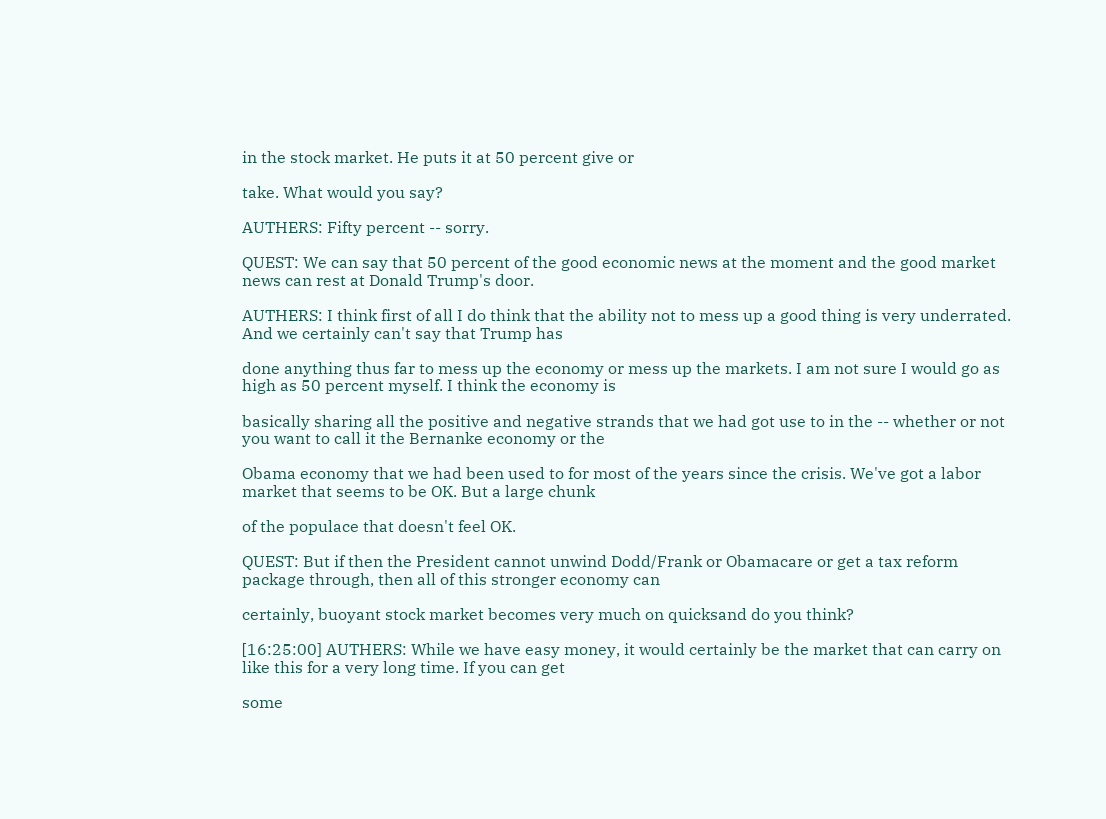in the stock market. He puts it at 50 percent give or

take. What would you say?

AUTHERS: Fifty percent -- sorry.

QUEST: We can say that 50 percent of the good economic news at the moment and the good market news can rest at Donald Trump's door.

AUTHERS: I think first of all I do think that the ability not to mess up a good thing is very underrated. And we certainly can't say that Trump has

done anything thus far to mess up the economy or mess up the markets. I am not sure I would go as high as 50 percent myself. I think the economy is

basically sharing all the positive and negative strands that we had got use to in the -- whether or not you want to call it the Bernanke economy or the

Obama economy that we had been used to for most of the years since the crisis. We've got a labor market that seems to be OK. But a large chunk

of the populace that doesn't feel OK.

QUEST: But if then the President cannot unwind Dodd/Frank or Obamacare or get a tax reform package through, then all of this stronger economy can

certainly, buoyant stock market becomes very much on quicksand do you think?

[16:25:00] AUTHERS: While we have easy money, it would certainly be the market that can carry on like this for a very long time. If you can get

some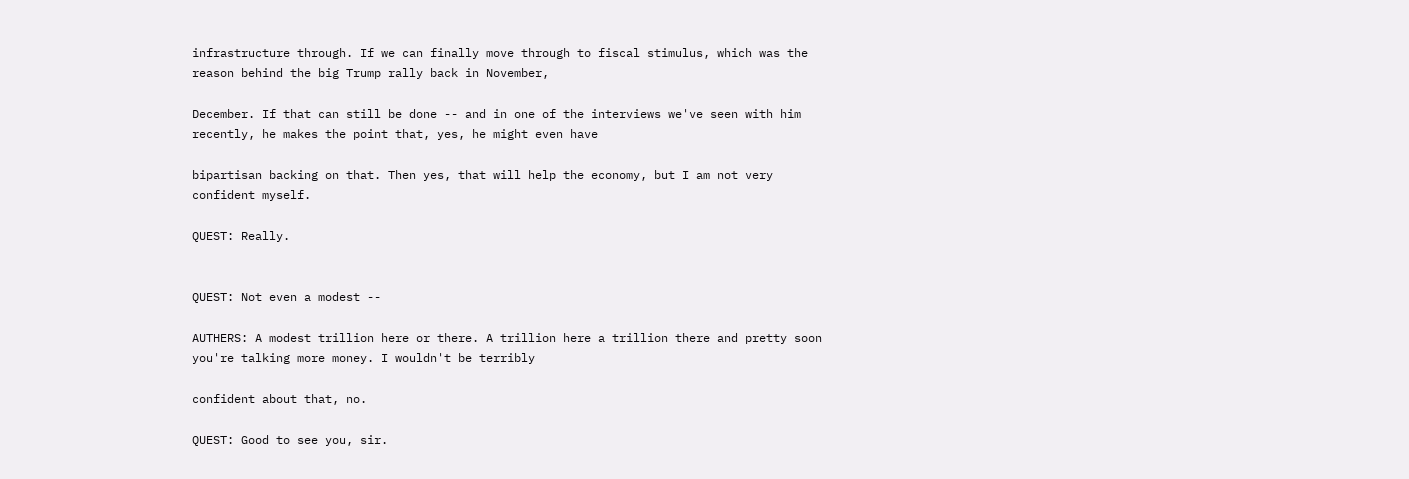infrastructure through. If we can finally move through to fiscal stimulus, which was the reason behind the big Trump rally back in November,

December. If that can still be done -- and in one of the interviews we've seen with him recently, he makes the point that, yes, he might even have

bipartisan backing on that. Then yes, that will help the economy, but I am not very confident myself.

QUEST: Really.


QUEST: Not even a modest --

AUTHERS: A modest trillion here or there. A trillion here a trillion there and pretty soon you're talking more money. I wouldn't be terribly

confident about that, no.

QUEST: Good to see you, sir.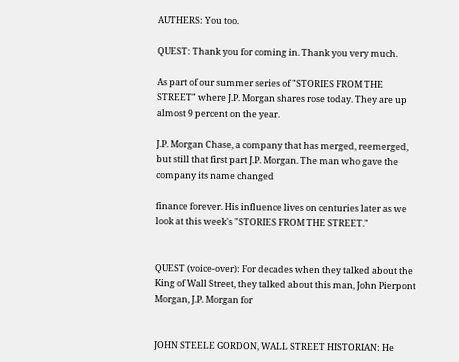AUTHERS: You too.

QUEST: Thank you for coming in. Thank you very much.

As part of our summer series of "STORIES FROM THE STREET" where J.P. Morgan shares rose today. They are up almost 9 percent on the year.

J.P. Morgan Chase, a company that has merged, reemerged, but still that first part J.P. Morgan. The man who gave the company its name changed

finance forever. His influence lives on centuries later as we look at this week's "STORIES FROM THE STREET."


QUEST (voice-over): For decades when they talked about the King of Wall Street, they talked about this man, John Pierpont Morgan, J.P. Morgan for


JOHN STEELE GORDON, WALL STREET HISTORIAN: He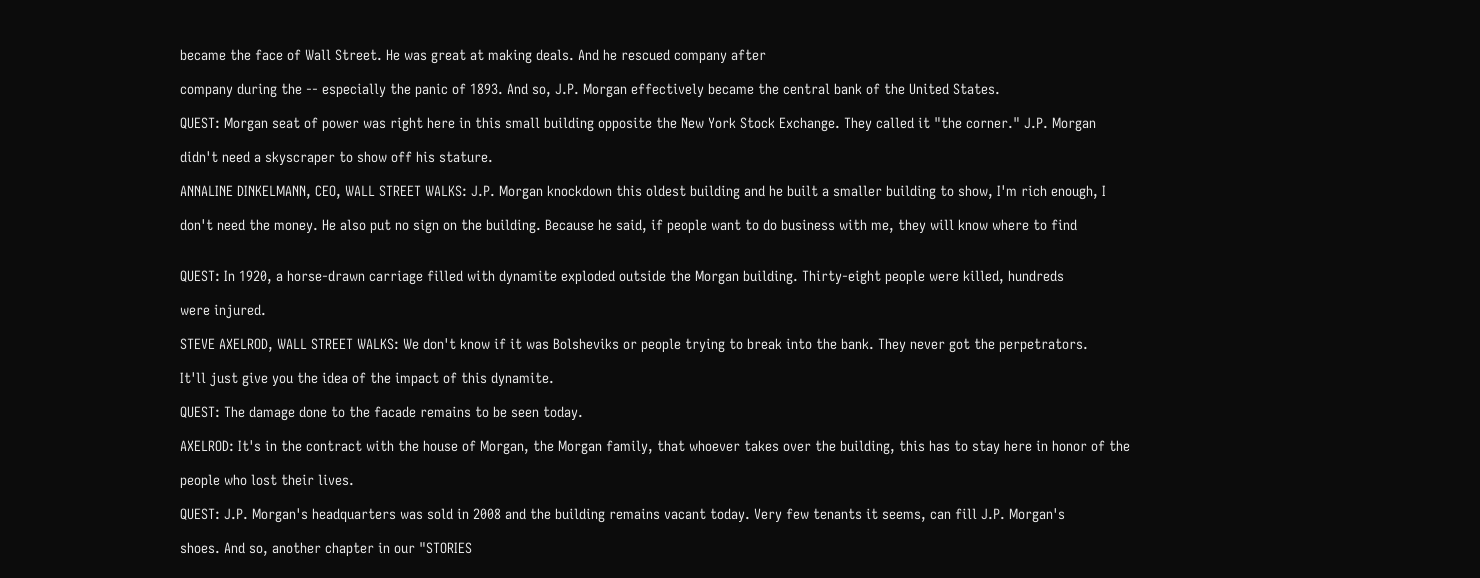became the face of Wall Street. He was great at making deals. And he rescued company after

company during the -- especially the panic of 1893. And so, J.P. Morgan effectively became the central bank of the United States.

QUEST: Morgan seat of power was right here in this small building opposite the New York Stock Exchange. They called it "the corner." J.P. Morgan

didn't need a skyscraper to show off his stature.

ANNALINE DINKELMANN, CEO, WALL STREET WALKS: J.P. Morgan knockdown this oldest building and he built a smaller building to show, I'm rich enough, I

don't need the money. He also put no sign on the building. Because he said, if people want to do business with me, they will know where to find


QUEST: In 1920, a horse-drawn carriage filled with dynamite exploded outside the Morgan building. Thirty-eight people were killed, hundreds

were injured.

STEVE AXELROD, WALL STREET WALKS: We don't know if it was Bolsheviks or people trying to break into the bank. They never got the perpetrators.

It'll just give you the idea of the impact of this dynamite.

QUEST: The damage done to the facade remains to be seen today.

AXELROD: It's in the contract with the house of Morgan, the Morgan family, that whoever takes over the building, this has to stay here in honor of the

people who lost their lives.

QUEST: J.P. Morgan's headquarters was sold in 2008 and the building remains vacant today. Very few tenants it seems, can fill J.P. Morgan's

shoes. And so, another chapter in our "STORIES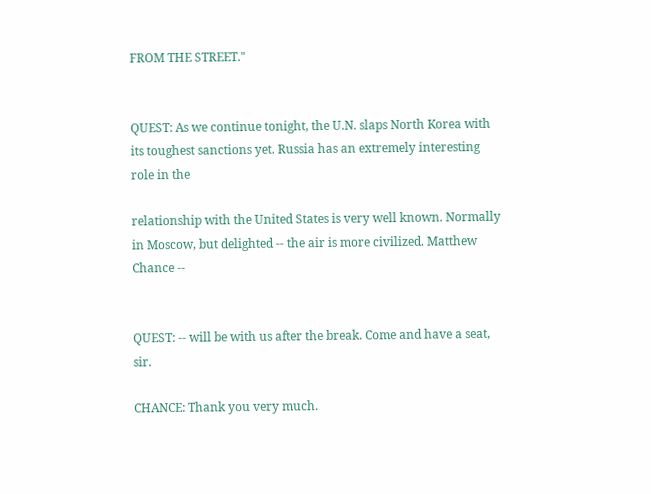FROM THE STREET."


QUEST: As we continue tonight, the U.N. slaps North Korea with its toughest sanctions yet. Russia has an extremely interesting role in the

relationship with the United States is very well known. Normally in Moscow, but delighted -- the air is more civilized. Matthew Chance --


QUEST: -- will be with us after the break. Come and have a seat, sir.

CHANCE: Thank you very much.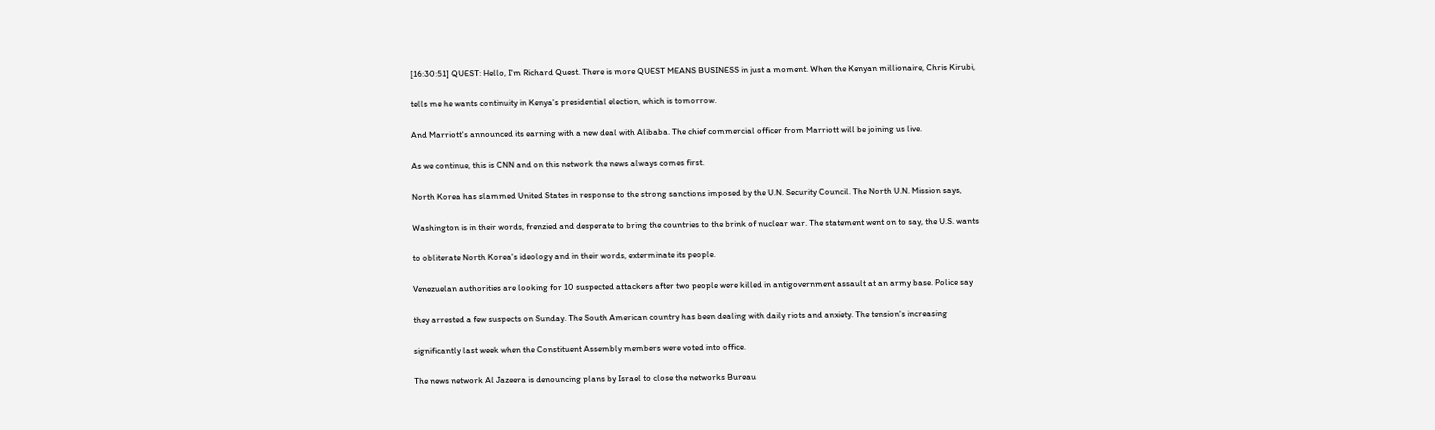[16:30:51] QUEST: Hello, I'm Richard Quest. There is more QUEST MEANS BUSINESS in just a moment. When the Kenyan millionaire, Chris Kirubi,

tells me he wants continuity in Kenya's presidential election, which is tomorrow.

And Marriott's announced its earning with a new deal with Alibaba. The chief commercial officer from Marriott will be joining us live.

As we continue, this is CNN and on this network the news always comes first.

North Korea has slammed United States in response to the strong sanctions imposed by the U.N. Security Council. The North U.N. Mission says,

Washington is in their words, frenzied and desperate to bring the countries to the brink of nuclear war. The statement went on to say, the U.S. wants

to obliterate North Korea's ideology and in their words, exterminate its people.

Venezuelan authorities are looking for 10 suspected attackers after two people were killed in antigovernment assault at an army base. Police say

they arrested a few suspects on Sunday. The South American country has been dealing with daily riots and anxiety. The tension's increasing

significantly last week when the Constituent Assembly members were voted into office.

The news network Al Jazeera is denouncing plans by Israel to close the networks Bureau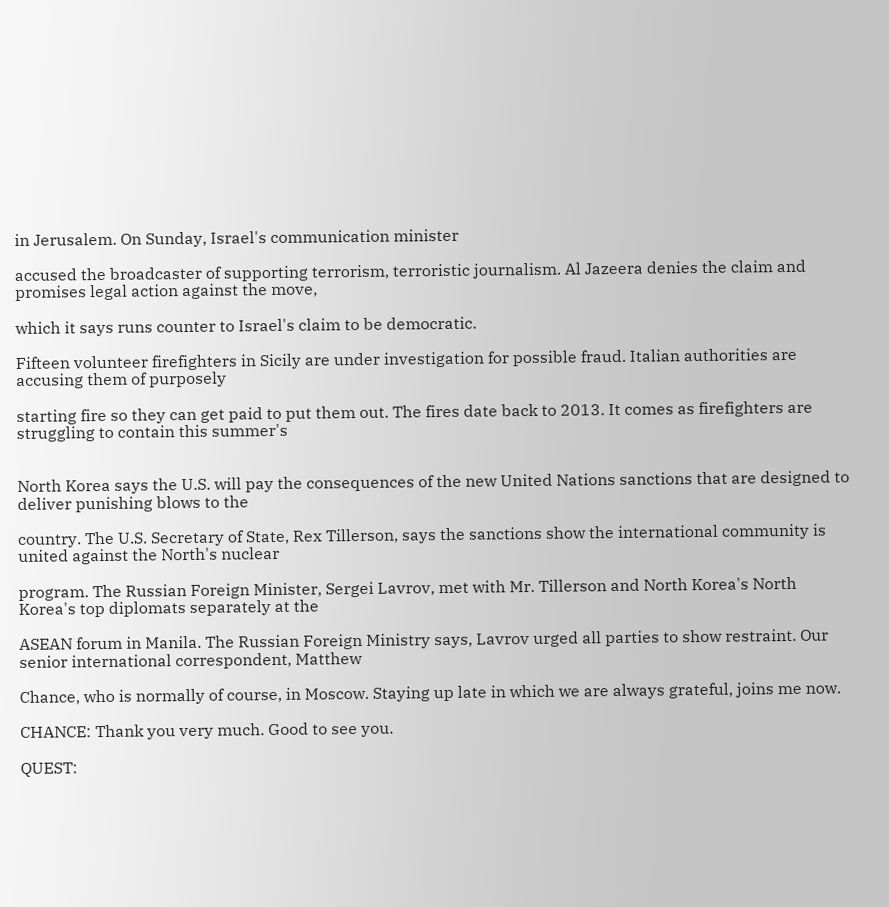in Jerusalem. On Sunday, Israel's communication minister

accused the broadcaster of supporting terrorism, terroristic journalism. Al Jazeera denies the claim and promises legal action against the move,

which it says runs counter to Israel's claim to be democratic.

Fifteen volunteer firefighters in Sicily are under investigation for possible fraud. Italian authorities are accusing them of purposely

starting fire so they can get paid to put them out. The fires date back to 2013. It comes as firefighters are struggling to contain this summer's


North Korea says the U.S. will pay the consequences of the new United Nations sanctions that are designed to deliver punishing blows to the

country. The U.S. Secretary of State, Rex Tillerson, says the sanctions show the international community is united against the North's nuclear

program. The Russian Foreign Minister, Sergei Lavrov, met with Mr. Tillerson and North Korea's North Korea's top diplomats separately at the

ASEAN forum in Manila. The Russian Foreign Ministry says, Lavrov urged all parties to show restraint. Our senior international correspondent, Matthew

Chance, who is normally of course, in Moscow. Staying up late in which we are always grateful, joins me now.

CHANCE: Thank you very much. Good to see you.

QUEST: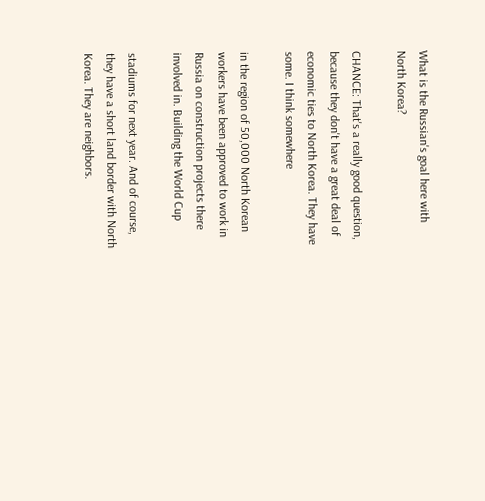What is the Russian's goal here with North Korea?

CHANCE: That's a really good question, because they don't have a great deal of economic ties to North Korea. They have some. I think somewhere

in the region of 50,000 North Korean workers have been approved to work in Russia on construction projects there involved in. Building the World Cup

stadiums for next year. And of course, they have a short land border with North Korea. They are neighbors.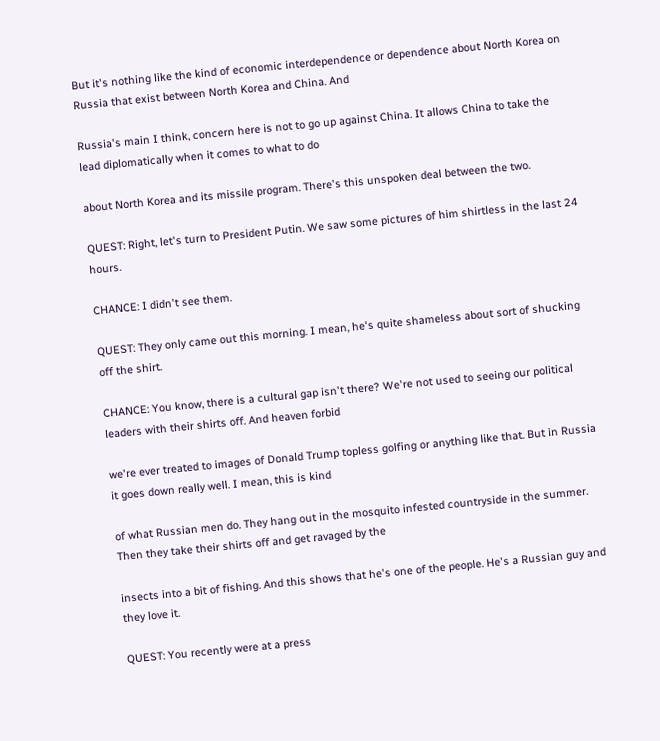But it's nothing like the kind of economic interdependence or dependence about North Korea on Russia that exist between North Korea and China. And

Russia's main I think, concern here is not to go up against China. It allows China to take the lead diplomatically when it comes to what to do

about North Korea and its missile program. There's this unspoken deal between the two.

QUEST: Right, let's turn to President Putin. We saw some pictures of him shirtless in the last 24 hours.

CHANCE: I didn't see them.

QUEST: They only came out this morning. I mean, he's quite shameless about sort of shucking off the shirt.

CHANCE: You know, there is a cultural gap isn't there? We're not used to seeing our political leaders with their shirts off. And heaven forbid

we're ever treated to images of Donald Trump topless golfing or anything like that. But in Russia it goes down really well. I mean, this is kind

of what Russian men do. They hang out in the mosquito infested countryside in the summer. Then they take their shirts off and get ravaged by the

insects into a bit of fishing. And this shows that he's one of the people. He's a Russian guy and they love it.

QUEST: You recently were at a press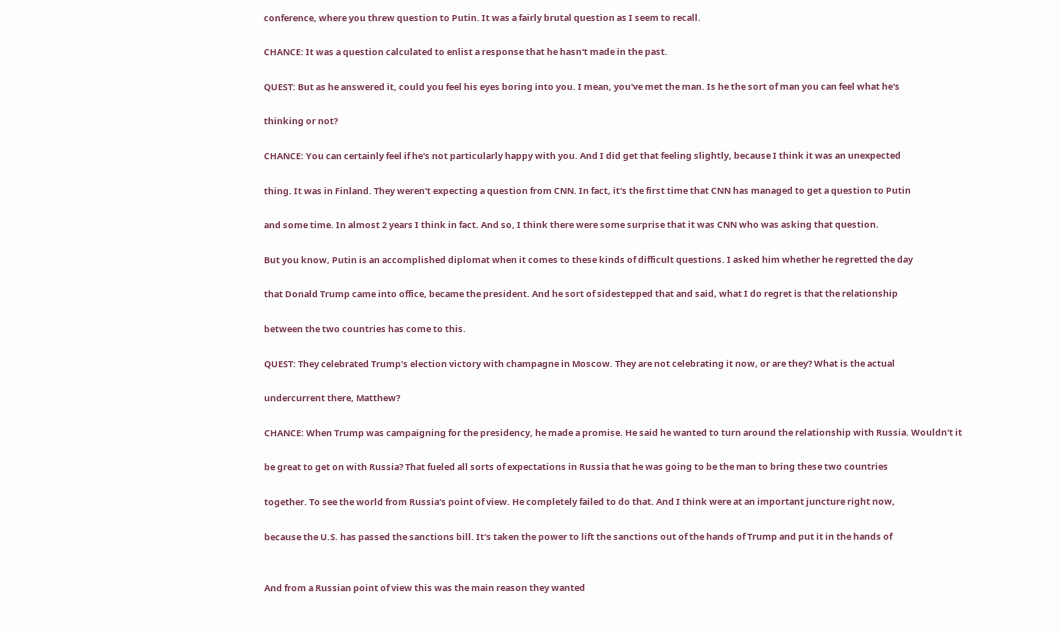conference, where you threw question to Putin. It was a fairly brutal question as I seem to recall.

CHANCE: It was a question calculated to enlist a response that he hasn't made in the past.

QUEST: But as he answered it, could you feel his eyes boring into you. I mean, you've met the man. Is he the sort of man you can feel what he's

thinking or not?

CHANCE: You can certainly feel if he's not particularly happy with you. And I did get that feeling slightly, because I think it was an unexpected

thing. It was in Finland. They weren't expecting a question from CNN. In fact, it's the first time that CNN has managed to get a question to Putin

and some time. In almost 2 years I think in fact. And so, I think there were some surprise that it was CNN who was asking that question.

But you know, Putin is an accomplished diplomat when it comes to these kinds of difficult questions. I asked him whether he regretted the day

that Donald Trump came into office, became the president. And he sort of sidestepped that and said, what I do regret is that the relationship

between the two countries has come to this.

QUEST: They celebrated Trump's election victory with champagne in Moscow. They are not celebrating it now, or are they? What is the actual

undercurrent there, Matthew?

CHANCE: When Trump was campaigning for the presidency, he made a promise. He said he wanted to turn around the relationship with Russia. Wouldn't it

be great to get on with Russia? That fueled all sorts of expectations in Russia that he was going to be the man to bring these two countries

together. To see the world from Russia's point of view. He completely failed to do that. And I think were at an important juncture right now,

because the U.S. has passed the sanctions bill. It's taken the power to lift the sanctions out of the hands of Trump and put it in the hands of


And from a Russian point of view this was the main reason they wanted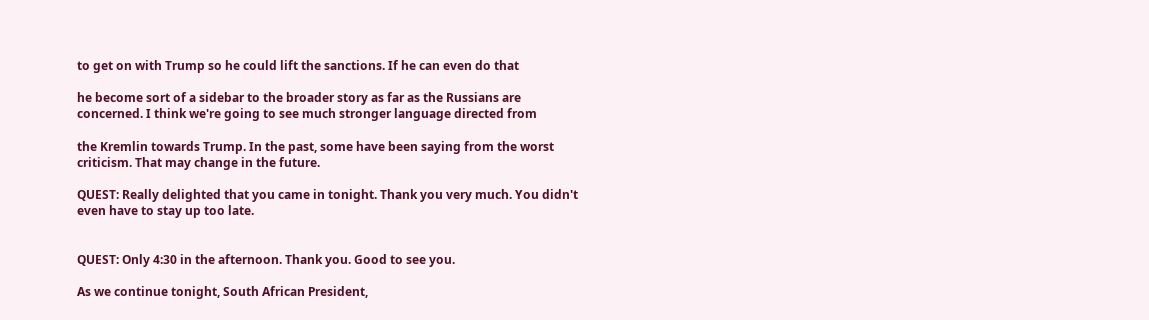to get on with Trump so he could lift the sanctions. If he can even do that

he become sort of a sidebar to the broader story as far as the Russians are concerned. I think we're going to see much stronger language directed from

the Kremlin towards Trump. In the past, some have been saying from the worst criticism. That may change in the future.

QUEST: Really delighted that you came in tonight. Thank you very much. You didn't even have to stay up too late.


QUEST: Only 4:30 in the afternoon. Thank you. Good to see you.

As we continue tonight, South African President,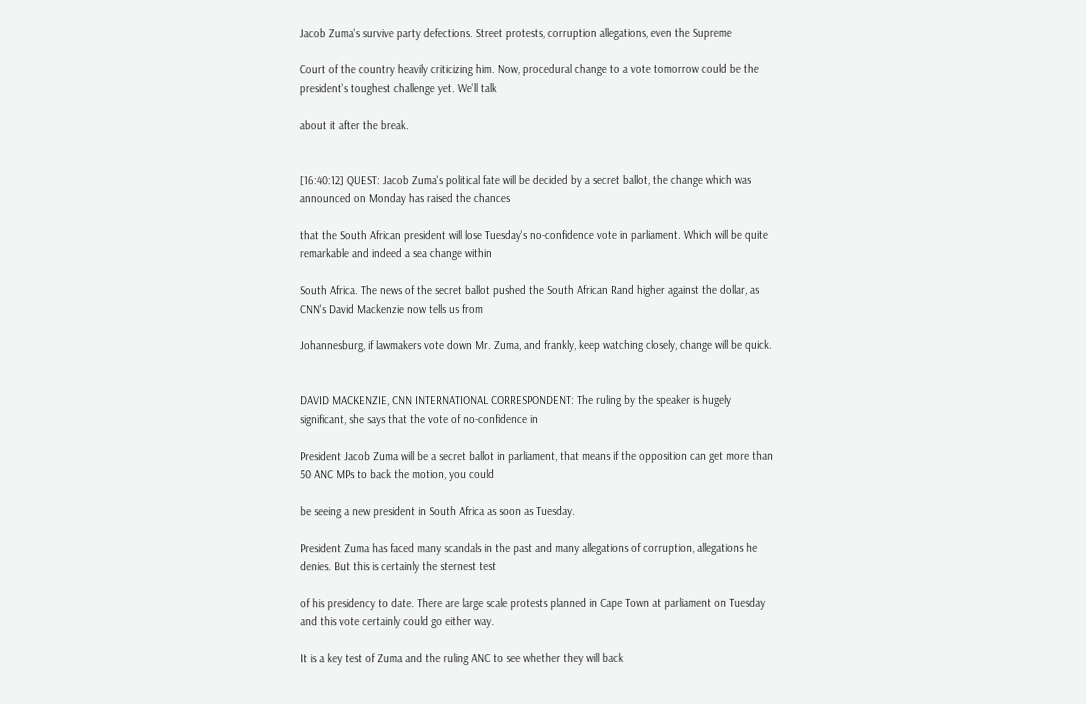Jacob Zuma's survive party defections. Street protests, corruption allegations, even the Supreme

Court of the country heavily criticizing him. Now, procedural change to a vote tomorrow could be the president's toughest challenge yet. We'll talk

about it after the break.


[16:40:12] QUEST: Jacob Zuma's political fate will be decided by a secret ballot, the change which was announced on Monday has raised the chances

that the South African president will lose Tuesday's no-confidence vote in parliament. Which will be quite remarkable and indeed a sea change within

South Africa. The news of the secret ballot pushed the South African Rand higher against the dollar, as CNN's David Mackenzie now tells us from

Johannesburg, if lawmakers vote down Mr. Zuma, and frankly, keep watching closely, change will be quick.


DAVID MACKENZIE, CNN INTERNATIONAL CORRESPONDENT: The ruling by the speaker is hugely significant, she says that the vote of no-confidence in

President Jacob Zuma will be a secret ballot in parliament, that means if the opposition can get more than 50 ANC MPs to back the motion, you could

be seeing a new president in South Africa as soon as Tuesday.

President Zuma has faced many scandals in the past and many allegations of corruption, allegations he denies. But this is certainly the sternest test

of his presidency to date. There are large scale protests planned in Cape Town at parliament on Tuesday and this vote certainly could go either way.

It is a key test of Zuma and the ruling ANC to see whether they will back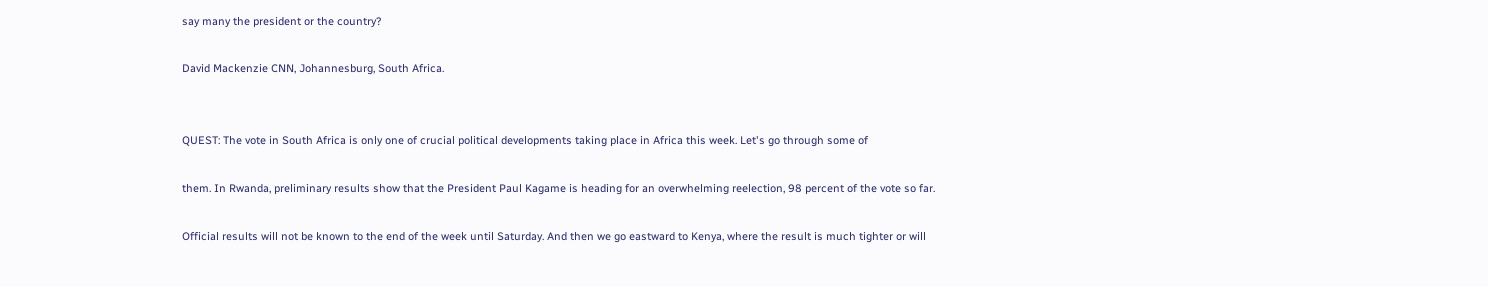say many the president or the country?

David Mackenzie CNN, Johannesburg, South Africa.


QUEST: The vote in South Africa is only one of crucial political developments taking place in Africa this week. Let's go through some of

them. In Rwanda, preliminary results show that the President Paul Kagame is heading for an overwhelming reelection, 98 percent of the vote so far.

Official results will not be known to the end of the week until Saturday. And then we go eastward to Kenya, where the result is much tighter or will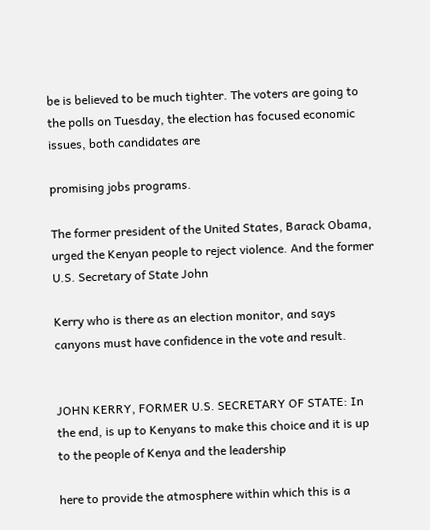be is believed to be much tighter. The voters are going to the polls on Tuesday, the election has focused economic issues, both candidates are

promising jobs programs.

The former president of the United States, Barack Obama, urged the Kenyan people to reject violence. And the former U.S. Secretary of State John

Kerry who is there as an election monitor, and says canyons must have confidence in the vote and result.


JOHN KERRY, FORMER U.S. SECRETARY OF STATE: In the end, is up to Kenyans to make this choice and it is up to the people of Kenya and the leadership

here to provide the atmosphere within which this is a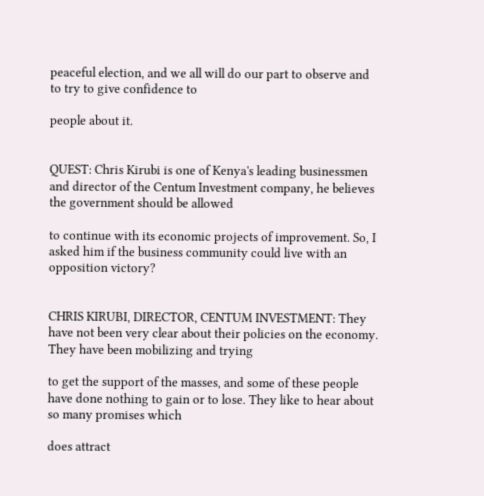peaceful election, and we all will do our part to observe and to try to give confidence to

people about it.


QUEST: Chris Kirubi is one of Kenya's leading businessmen and director of the Centum Investment company, he believes the government should be allowed

to continue with its economic projects of improvement. So, I asked him if the business community could live with an opposition victory?


CHRIS KIRUBI, DIRECTOR, CENTUM INVESTMENT: They have not been very clear about their policies on the economy. They have been mobilizing and trying

to get the support of the masses, and some of these people have done nothing to gain or to lose. They like to hear about so many promises which

does attract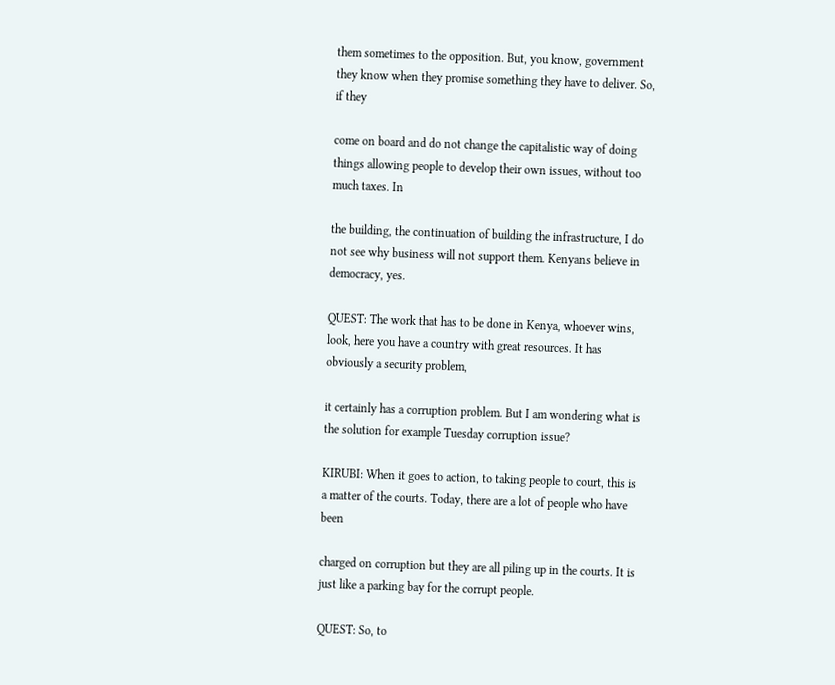them sometimes to the opposition. But, you know, government they know when they promise something they have to deliver. So, if they

come on board and do not change the capitalistic way of doing things allowing people to develop their own issues, without too much taxes. In

the building, the continuation of building the infrastructure, I do not see why business will not support them. Kenyans believe in democracy, yes.

QUEST: The work that has to be done in Kenya, whoever wins, look, here you have a country with great resources. It has obviously a security problem,

it certainly has a corruption problem. But I am wondering what is the solution for example Tuesday corruption issue?

KIRUBI: When it goes to action, to taking people to court, this is a matter of the courts. Today, there are a lot of people who have been

charged on corruption but they are all piling up in the courts. It is just like a parking bay for the corrupt people.

QUEST: So, to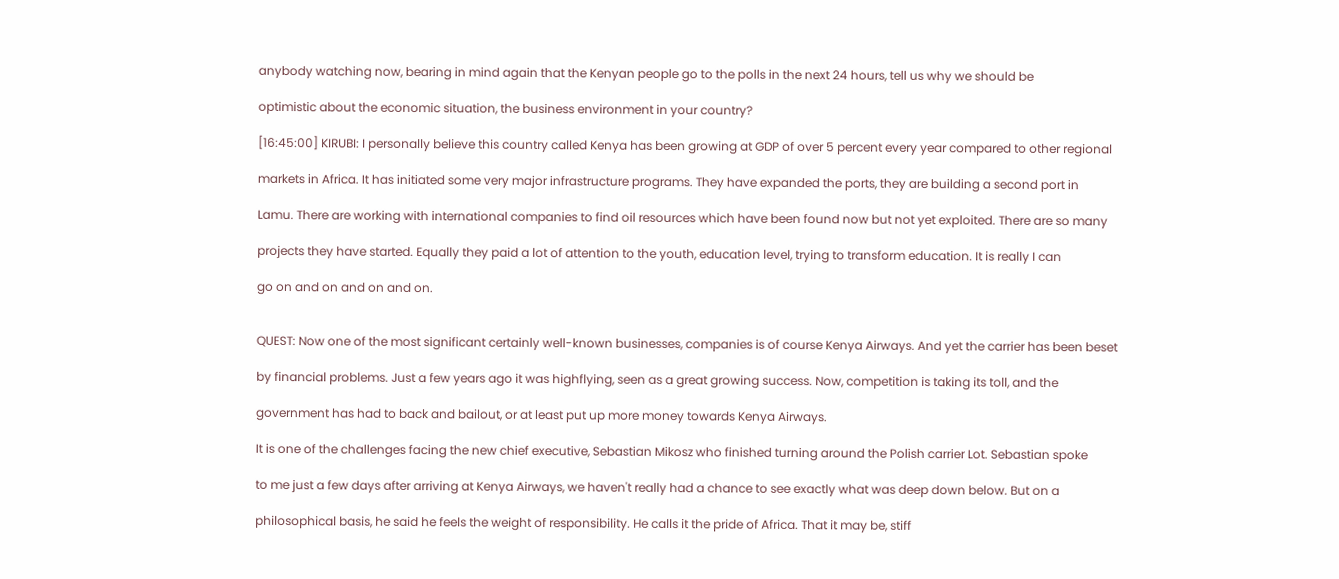anybody watching now, bearing in mind again that the Kenyan people go to the polls in the next 24 hours, tell us why we should be

optimistic about the economic situation, the business environment in your country?

[16:45:00] KIRUBI: I personally believe this country called Kenya has been growing at GDP of over 5 percent every year compared to other regional

markets in Africa. It has initiated some very major infrastructure programs. They have expanded the ports, they are building a second port in

Lamu. There are working with international companies to find oil resources which have been found now but not yet exploited. There are so many

projects they have started. Equally they paid a lot of attention to the youth, education level, trying to transform education. It is really I can

go on and on and on and on.


QUEST: Now one of the most significant certainly well-known businesses, companies is of course Kenya Airways. And yet the carrier has been beset

by financial problems. Just a few years ago it was highflying, seen as a great growing success. Now, competition is taking its toll, and the

government has had to back and bailout, or at least put up more money towards Kenya Airways.

It is one of the challenges facing the new chief executive, Sebastian Mikosz who finished turning around the Polish carrier Lot. Sebastian spoke

to me just a few days after arriving at Kenya Airways, we haven't really had a chance to see exactly what was deep down below. But on a

philosophical basis, he said he feels the weight of responsibility. He calls it the pride of Africa. That it may be, stiff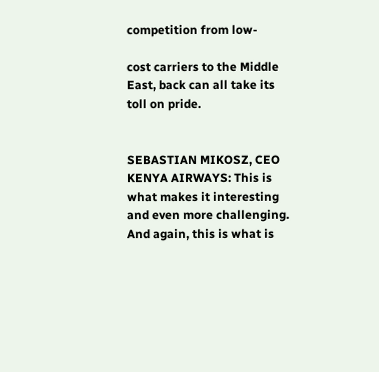competition from low-

cost carriers to the Middle East, back can all take its toll on pride.


SEBASTIAN MIKOSZ, CEO KENYA AIRWAYS: This is what makes it interesting and even more challenging. And again, this is what is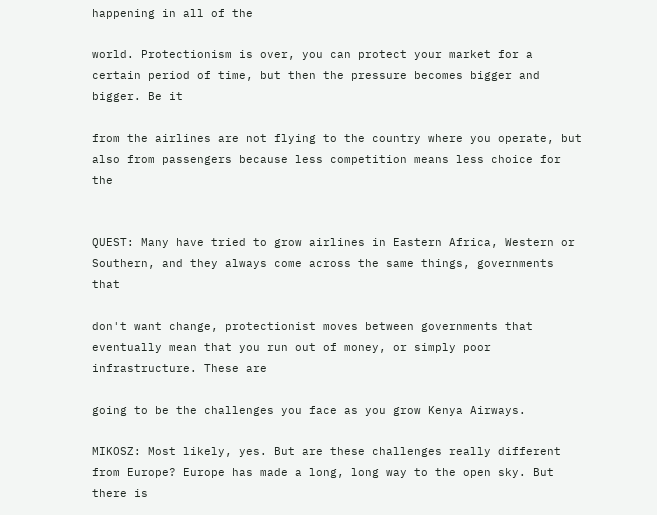happening in all of the

world. Protectionism is over, you can protect your market for a certain period of time, but then the pressure becomes bigger and bigger. Be it

from the airlines are not flying to the country where you operate, but also from passengers because less competition means less choice for the


QUEST: Many have tried to grow airlines in Eastern Africa, Western or Southern, and they always come across the same things, governments that

don't want change, protectionist moves between governments that eventually mean that you run out of money, or simply poor infrastructure. These are

going to be the challenges you face as you grow Kenya Airways.

MIKOSZ: Most likely, yes. But are these challenges really different from Europe? Europe has made a long, long way to the open sky. But there is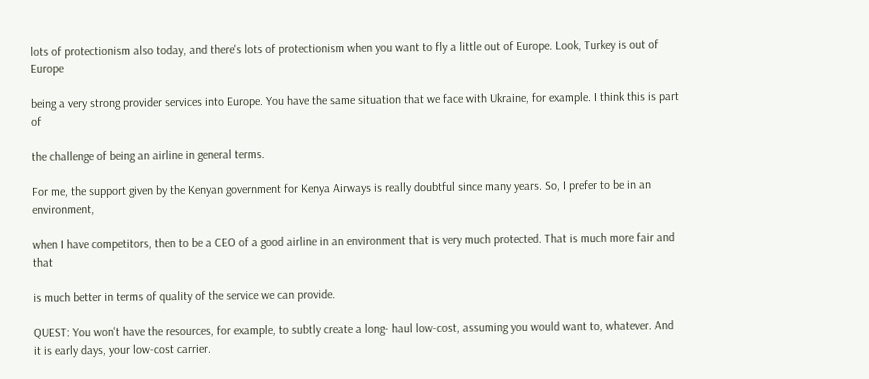lots of protectionism also today, and there's lots of protectionism when you want to fly a little out of Europe. Look, Turkey is out of Europe

being a very strong provider services into Europe. You have the same situation that we face with Ukraine, for example. I think this is part of

the challenge of being an airline in general terms.

For me, the support given by the Kenyan government for Kenya Airways is really doubtful since many years. So, I prefer to be in an environment,

when I have competitors, then to be a CEO of a good airline in an environment that is very much protected. That is much more fair and that

is much better in terms of quality of the service we can provide.

QUEST: You won't have the resources, for example, to subtly create a long- haul low-cost, assuming you would want to, whatever. And it is early days, your low-cost carrier.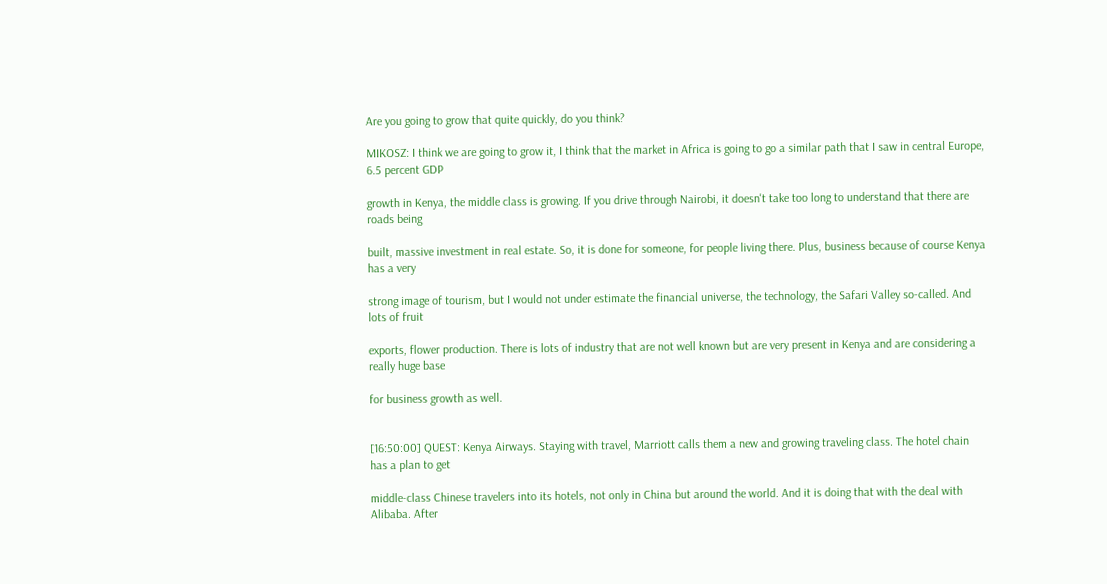Are you going to grow that quite quickly, do you think?

MIKOSZ: I think we are going to grow it, I think that the market in Africa is going to go a similar path that I saw in central Europe, 6.5 percent GDP

growth in Kenya, the middle class is growing. If you drive through Nairobi, it doesn't take too long to understand that there are roads being

built, massive investment in real estate. So, it is done for someone, for people living there. Plus, business because of course Kenya has a very

strong image of tourism, but I would not under estimate the financial universe, the technology, the Safari Valley so-called. And lots of fruit

exports, flower production. There is lots of industry that are not well known but are very present in Kenya and are considering a really huge base

for business growth as well.


[16:50:00] QUEST: Kenya Airways. Staying with travel, Marriott calls them a new and growing traveling class. The hotel chain has a plan to get

middle-class Chinese travelers into its hotels, not only in China but around the world. And it is doing that with the deal with Alibaba. After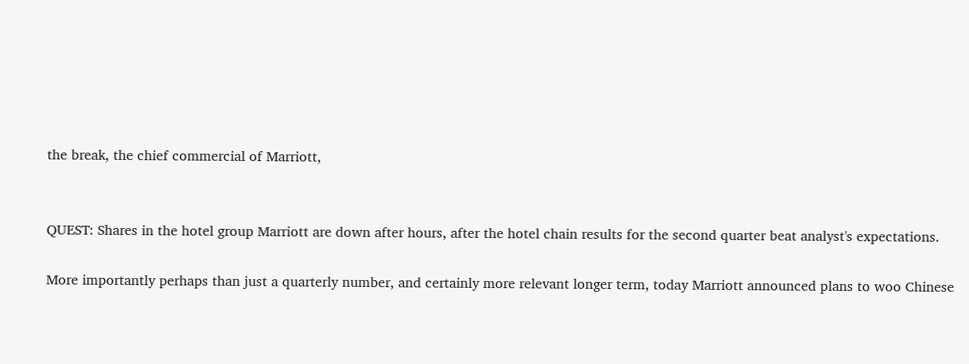the break, the chief commercial of Marriott,


QUEST: Shares in the hotel group Marriott are down after hours, after the hotel chain results for the second quarter beat analyst's expectations.

More importantly perhaps than just a quarterly number, and certainly more relevant longer term, today Marriott announced plans to woo Chinese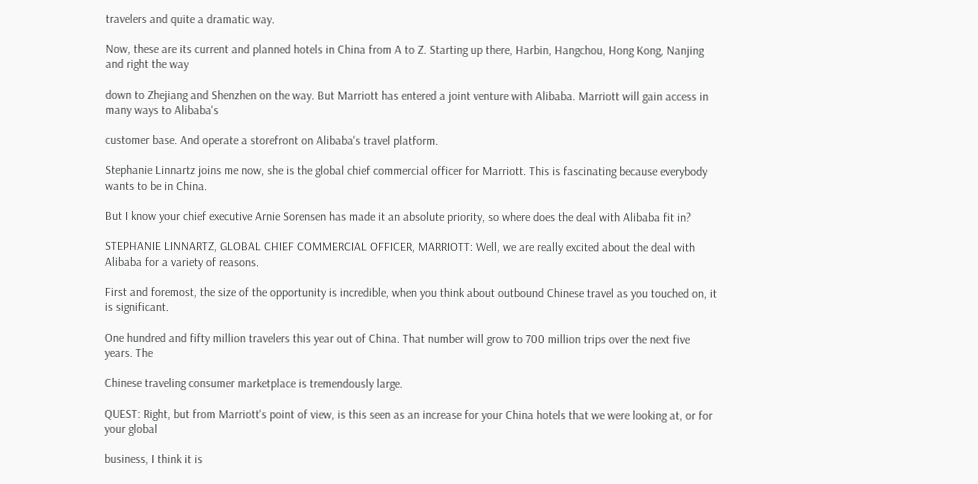travelers and quite a dramatic way.

Now, these are its current and planned hotels in China from A to Z. Starting up there, Harbin, Hangchou, Hong Kong, Nanjing and right the way

down to Zhejiang and Shenzhen on the way. But Marriott has entered a joint venture with Alibaba. Marriott will gain access in many ways to Alibaba's

customer base. And operate a storefront on Alibaba's travel platform.

Stephanie Linnartz joins me now, she is the global chief commercial officer for Marriott. This is fascinating because everybody wants to be in China.

But I know your chief executive Arnie Sorensen has made it an absolute priority, so where does the deal with Alibaba fit in?

STEPHANIE LINNARTZ, GLOBAL CHIEF COMMERCIAL OFFICER, MARRIOTT: Well, we are really excited about the deal with Alibaba for a variety of reasons.

First and foremost, the size of the opportunity is incredible, when you think about outbound Chinese travel as you touched on, it is significant.

One hundred and fifty million travelers this year out of China. That number will grow to 700 million trips over the next five years. The

Chinese traveling consumer marketplace is tremendously large.

QUEST: Right, but from Marriott's point of view, is this seen as an increase for your China hotels that we were looking at, or for your global

business, I think it is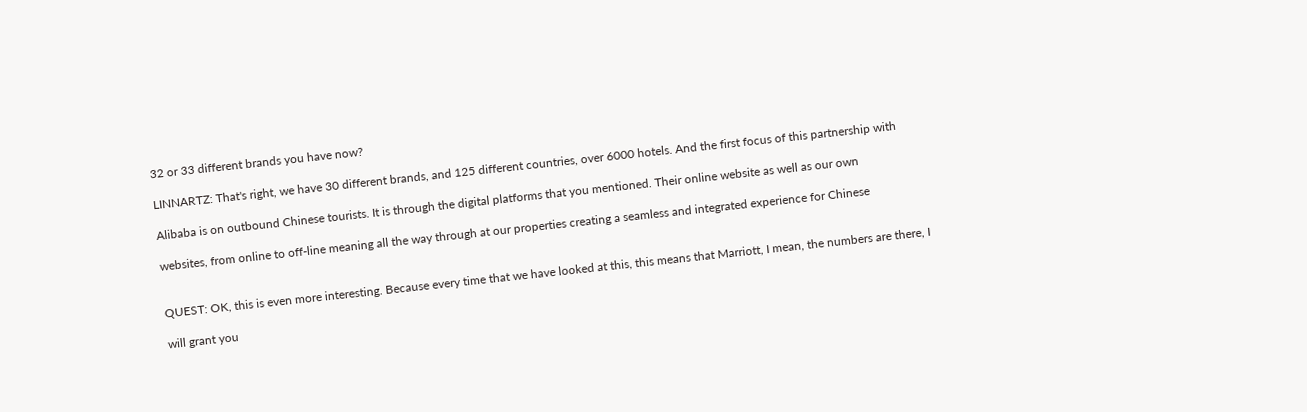32 or 33 different brands you have now?

LINNARTZ: That's right, we have 30 different brands, and 125 different countries, over 6000 hotels. And the first focus of this partnership with

Alibaba is on outbound Chinese tourists. It is through the digital platforms that you mentioned. Their online website as well as our own

websites, from online to off-line meaning all the way through at our properties creating a seamless and integrated experience for Chinese


QUEST: OK, this is even more interesting. Because every time that we have looked at this, this means that Marriott, I mean, the numbers are there, I

will grant you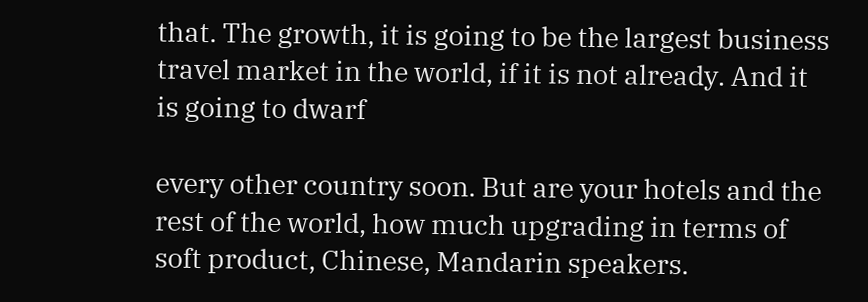that. The growth, it is going to be the largest business travel market in the world, if it is not already. And it is going to dwarf

every other country soon. But are your hotels and the rest of the world, how much upgrading in terms of soft product, Chinese, Mandarin speakers.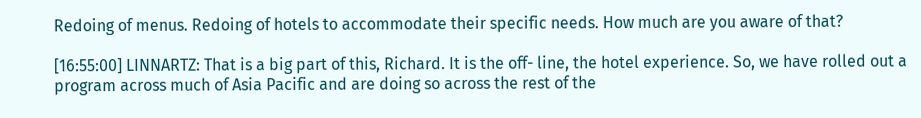Redoing of menus. Redoing of hotels to accommodate their specific needs. How much are you aware of that?

[16:55:00] LINNARTZ: That is a big part of this, Richard. It is the off- line, the hotel experience. So, we have rolled out a program across much of Asia Pacific and are doing so across the rest of the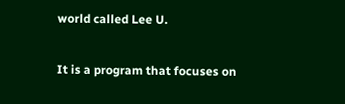world called Lee U.

It is a program that focuses on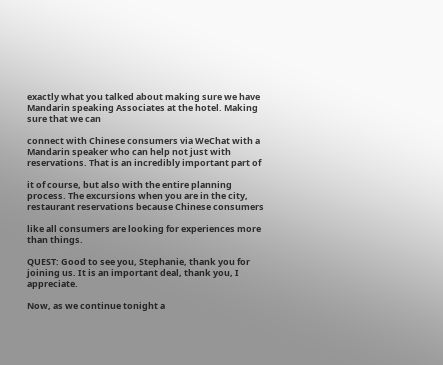exactly what you talked about making sure we have Mandarin speaking Associates at the hotel. Making sure that we can

connect with Chinese consumers via WeChat with a Mandarin speaker who can help not just with reservations. That is an incredibly important part of

it of course, but also with the entire planning process. The excursions when you are in the city, restaurant reservations because Chinese consumers

like all consumers are looking for experiences more than things.

QUEST: Good to see you, Stephanie, thank you for joining us. It is an important deal, thank you, I appreciate.

Now, as we continue tonight a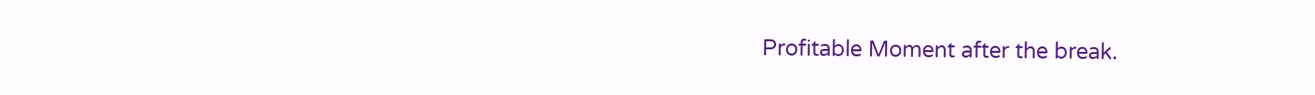Profitable Moment after the break.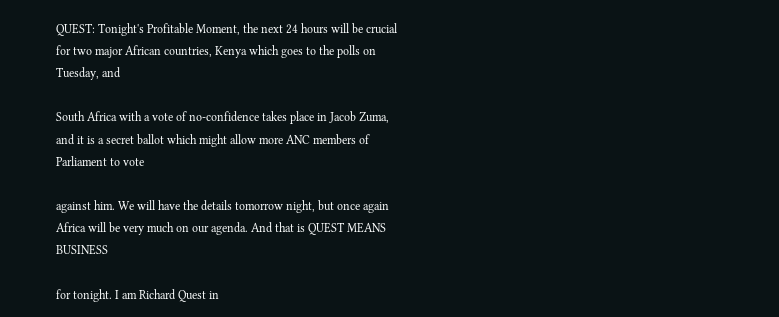QUEST: Tonight's Profitable Moment, the next 24 hours will be crucial for two major African countries, Kenya which goes to the polls on Tuesday, and

South Africa with a vote of no-confidence takes place in Jacob Zuma, and it is a secret ballot which might allow more ANC members of Parliament to vote

against him. We will have the details tomorrow night, but once again Africa will be very much on our agenda. And that is QUEST MEANS BUSINESS

for tonight. I am Richard Quest in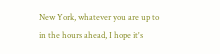New York, whatever you are up to in the hours ahead, I hope it's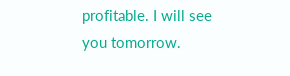profitable. I will see you tomorrow.